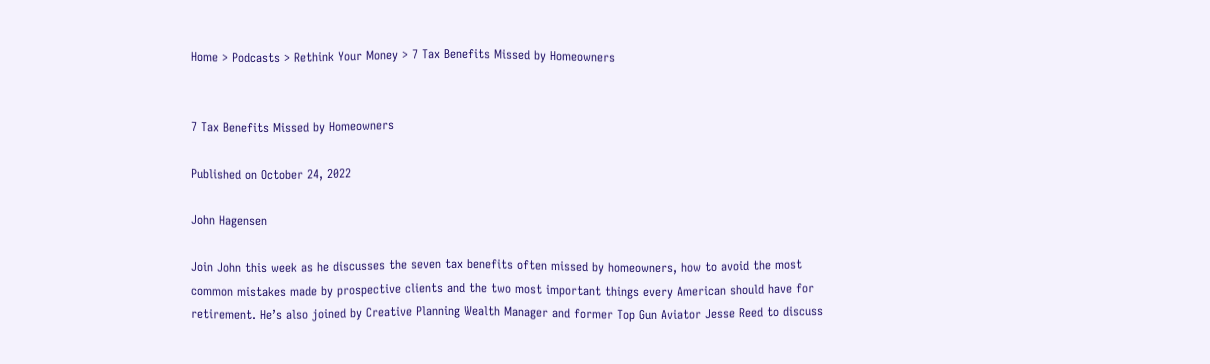Home > Podcasts > Rethink Your Money > 7 Tax Benefits Missed by Homeowners


7 Tax Benefits Missed by Homeowners

Published on October 24, 2022

John Hagensen

Join John this week as he discusses the seven tax benefits often missed by homeowners, how to avoid the most common mistakes made by prospective clients and the two most important things every American should have for retirement. He’s also joined by Creative Planning Wealth Manager and former Top Gun Aviator Jesse Reed to discuss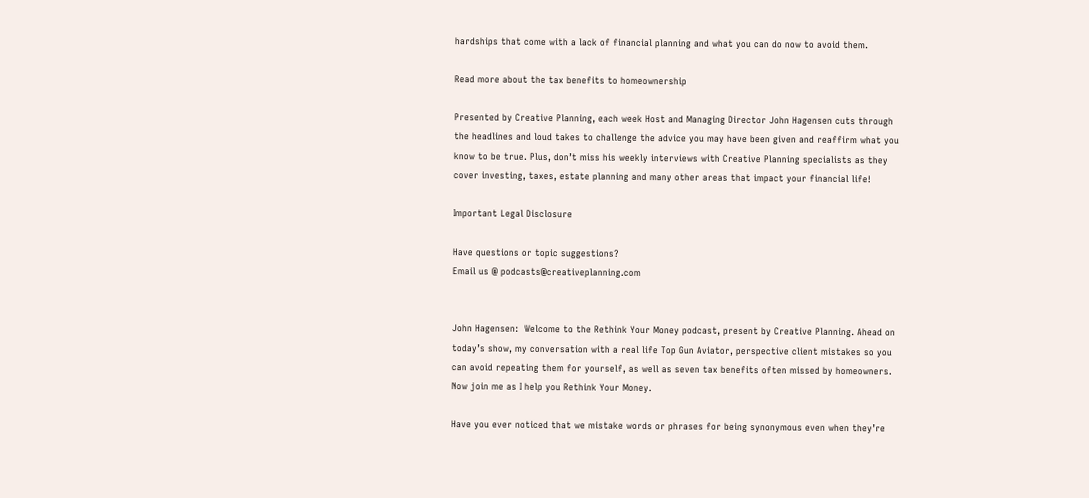hardships that come with a lack of financial planning and what you can do now to avoid them.

Read more about the tax benefits to homeownership

Presented by Creative Planning, each week Host and Managing Director John Hagensen cuts through the headlines and loud takes to challenge the advice you may have been given and reaffirm what you know to be true. Plus, don’t miss his weekly interviews with Creative Planning specialists as they cover investing, taxes, estate planning and many other areas that impact your financial life!

Important Legal Disclosure

Have questions or topic suggestions?
Email us @ podcasts@creativeplanning.com


John Hagensen:  Welcome to the Rethink Your Money podcast, present by Creative Planning. Ahead on today’s show, my conversation with a real life Top Gun Aviator, perspective client mistakes so you can avoid repeating them for yourself, as well as seven tax benefits often missed by homeowners. Now join me as I help you Rethink Your Money.

Have you ever noticed that we mistake words or phrases for being synonymous even when they’re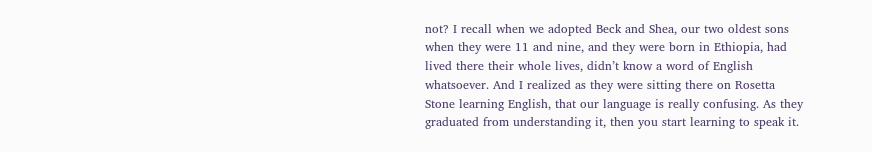not? I recall when we adopted Beck and Shea, our two oldest sons when they were 11 and nine, and they were born in Ethiopia, had lived there their whole lives, didn’t know a word of English whatsoever. And I realized as they were sitting there on Rosetta Stone learning English, that our language is really confusing. As they graduated from understanding it, then you start learning to speak it.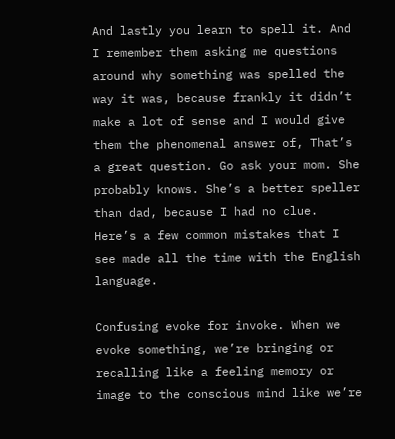And lastly you learn to spell it. And I remember them asking me questions around why something was spelled the way it was, because frankly it didn’t make a lot of sense and I would give them the phenomenal answer of, That’s a great question. Go ask your mom. She probably knows. She’s a better speller than dad, because I had no clue. Here’s a few common mistakes that I see made all the time with the English language.

Confusing evoke for invoke. When we evoke something, we’re bringing or recalling like a feeling memory or image to the conscious mind like we’re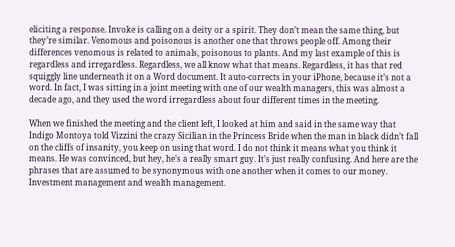eliciting a response. Invoke is calling on a deity or a spirit. They don’t mean the same thing, but they’re similar. Venomous and poisonous is another one that throws people off. Among their differences venomous is related to animals, poisonous to plants. And my last example of this is regardless and irregardless. Regardless, we all know what that means. Regardless, it has that red squiggly line underneath it on a Word document. It auto-corrects in your iPhone, because it’s not a word. In fact, I was sitting in a joint meeting with one of our wealth managers, this was almost a decade ago, and they used the word irregardless about four different times in the meeting.

When we finished the meeting and the client left, I looked at him and said in the same way that Indigo Montoya told Vizzini the crazy Sicilian in the Princess Bride when the man in black didn’t fall on the cliffs of insanity, you keep on using that word. I do not think it means what you think it means. He was convinced, but hey, he’s a really smart guy. It’s just really confusing. And here are the phrases that are assumed to be synonymous with one another when it comes to our money. Investment management and wealth management.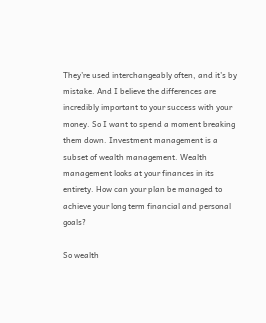They’re used interchangeably often, and it’s by mistake. And I believe the differences are incredibly important to your success with your money. So I want to spend a moment breaking them down. Investment management is a subset of wealth management. Wealth management looks at your finances in its entirety. How can your plan be managed to achieve your long term financial and personal goals?

So wealth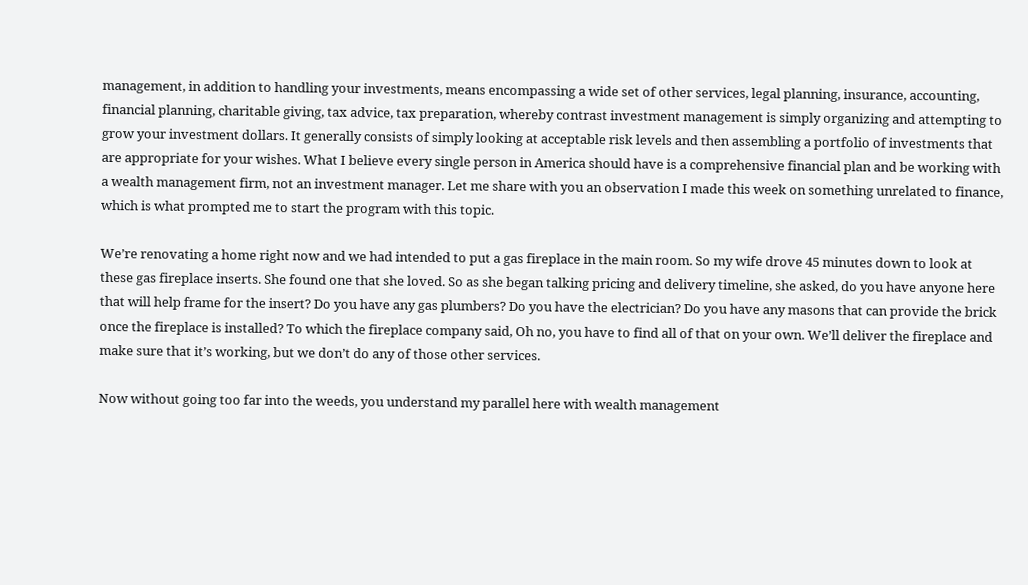management, in addition to handling your investments, means encompassing a wide set of other services, legal planning, insurance, accounting, financial planning, charitable giving, tax advice, tax preparation, whereby contrast investment management is simply organizing and attempting to grow your investment dollars. It generally consists of simply looking at acceptable risk levels and then assembling a portfolio of investments that are appropriate for your wishes. What I believe every single person in America should have is a comprehensive financial plan and be working with a wealth management firm, not an investment manager. Let me share with you an observation I made this week on something unrelated to finance, which is what prompted me to start the program with this topic.

We’re renovating a home right now and we had intended to put a gas fireplace in the main room. So my wife drove 45 minutes down to look at these gas fireplace inserts. She found one that she loved. So as she began talking pricing and delivery timeline, she asked, do you have anyone here that will help frame for the insert? Do you have any gas plumbers? Do you have the electrician? Do you have any masons that can provide the brick once the fireplace is installed? To which the fireplace company said, Oh no, you have to find all of that on your own. We’ll deliver the fireplace and make sure that it’s working, but we don’t do any of those other services.

Now without going too far into the weeds, you understand my parallel here with wealth management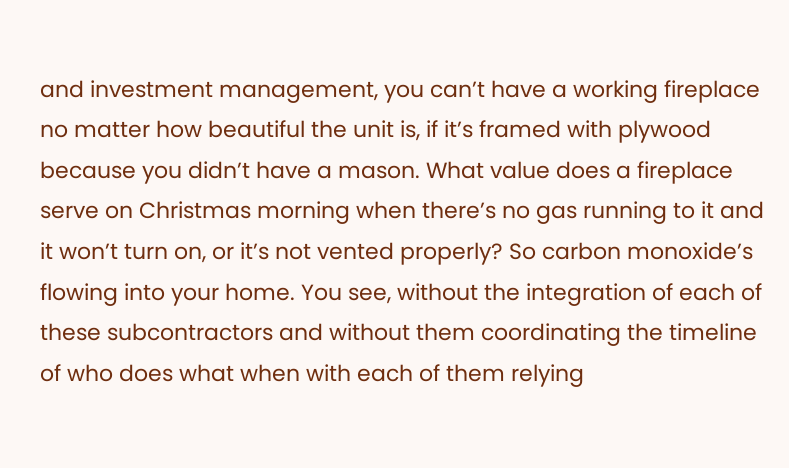and investment management, you can’t have a working fireplace no matter how beautiful the unit is, if it’s framed with plywood because you didn’t have a mason. What value does a fireplace serve on Christmas morning when there’s no gas running to it and it won’t turn on, or it’s not vented properly? So carbon monoxide’s flowing into your home. You see, without the integration of each of these subcontractors and without them coordinating the timeline of who does what when with each of them relying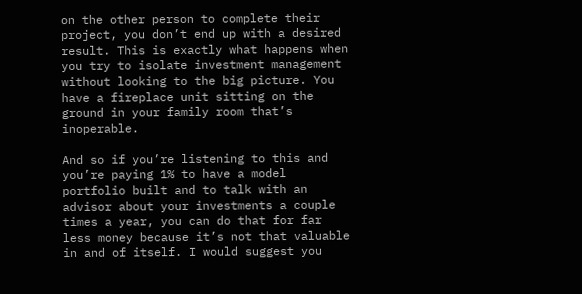on the other person to complete their project, you don’t end up with a desired result. This is exactly what happens when you try to isolate investment management without looking to the big picture. You have a fireplace unit sitting on the ground in your family room that’s inoperable.

And so if you’re listening to this and you’re paying 1% to have a model portfolio built and to talk with an advisor about your investments a couple times a year, you can do that for far less money because it’s not that valuable in and of itself. I would suggest you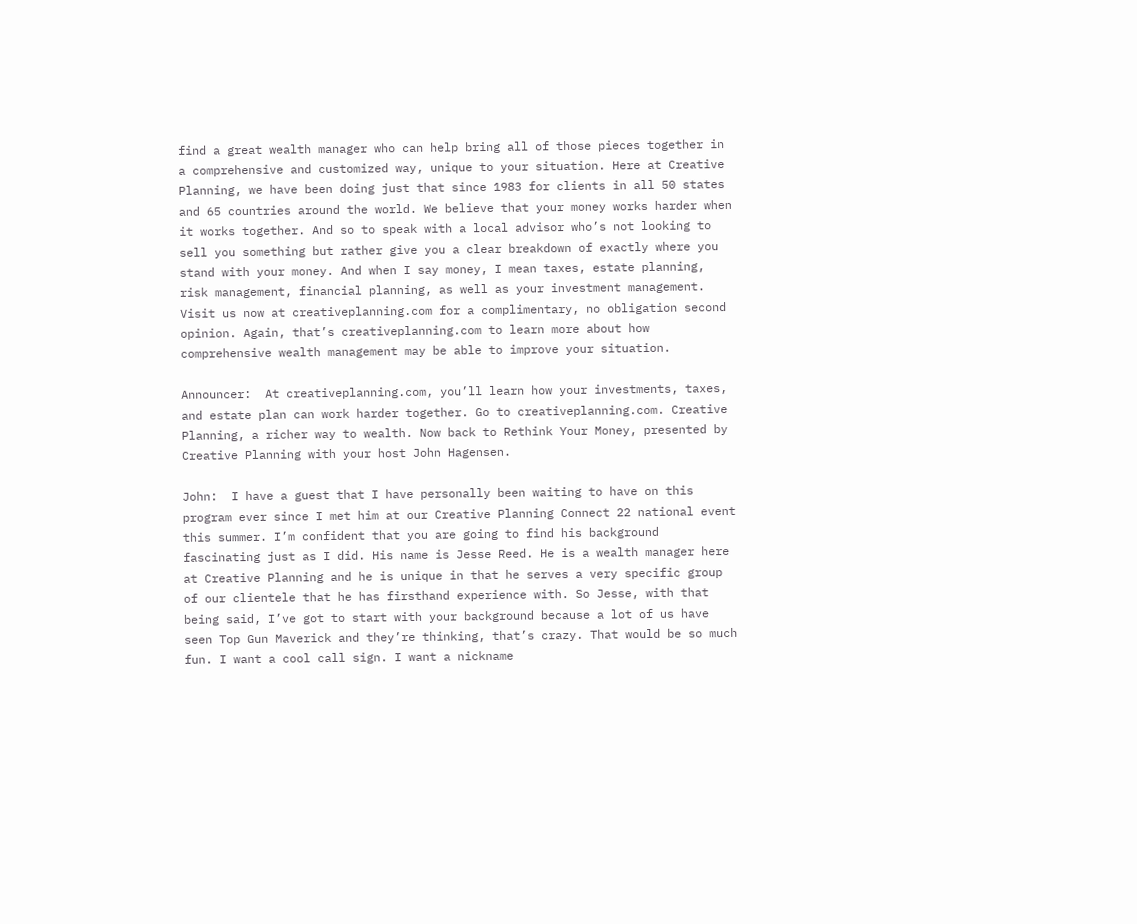find a great wealth manager who can help bring all of those pieces together in a comprehensive and customized way, unique to your situation. Here at Creative Planning, we have been doing just that since 1983 for clients in all 50 states and 65 countries around the world. We believe that your money works harder when it works together. And so to speak with a local advisor who’s not looking to sell you something but rather give you a clear breakdown of exactly where you stand with your money. And when I say money, I mean taxes, estate planning, risk management, financial planning, as well as your investment management. Visit us now at creativeplanning.com for a complimentary, no obligation second opinion. Again, that’s creativeplanning.com to learn more about how comprehensive wealth management may be able to improve your situation.

Announcer:  At creativeplanning.com, you’ll learn how your investments, taxes, and estate plan can work harder together. Go to creativeplanning.com. Creative Planning, a richer way to wealth. Now back to Rethink Your Money, presented by Creative Planning with your host John Hagensen.

John:  I have a guest that I have personally been waiting to have on this program ever since I met him at our Creative Planning Connect 22 national event this summer. I’m confident that you are going to find his background fascinating just as I did. His name is Jesse Reed. He is a wealth manager here at Creative Planning and he is unique in that he serves a very specific group of our clientele that he has firsthand experience with. So Jesse, with that being said, I’ve got to start with your background because a lot of us have seen Top Gun Maverick and they’re thinking, that’s crazy. That would be so much fun. I want a cool call sign. I want a nickname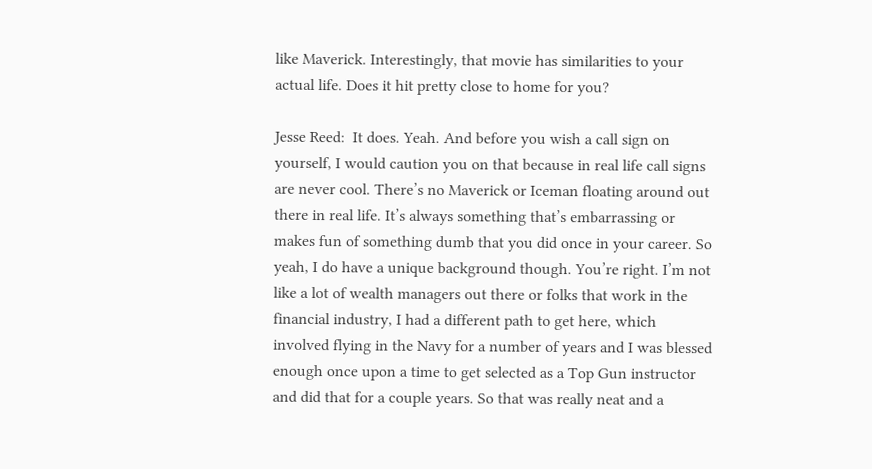like Maverick. Interestingly, that movie has similarities to your actual life. Does it hit pretty close to home for you?

Jesse Reed:  It does. Yeah. And before you wish a call sign on yourself, I would caution you on that because in real life call signs are never cool. There’s no Maverick or Iceman floating around out there in real life. It’s always something that’s embarrassing or makes fun of something dumb that you did once in your career. So yeah, I do have a unique background though. You’re right. I’m not like a lot of wealth managers out there or folks that work in the financial industry, I had a different path to get here, which involved flying in the Navy for a number of years and I was blessed enough once upon a time to get selected as a Top Gun instructor and did that for a couple years. So that was really neat and a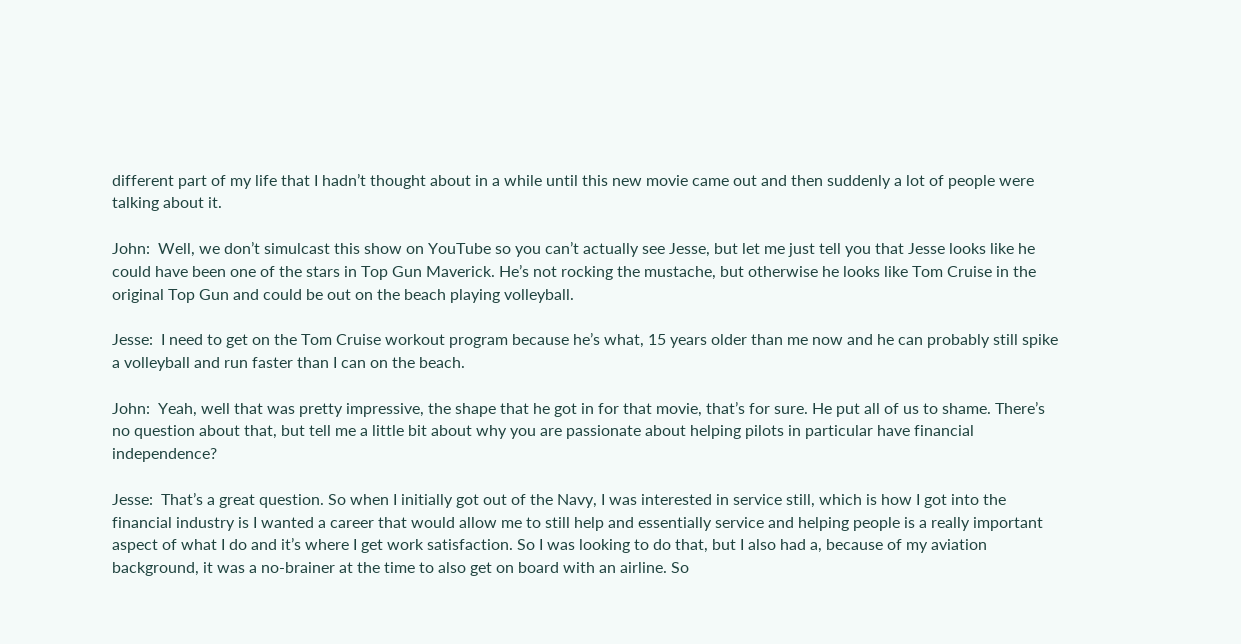different part of my life that I hadn’t thought about in a while until this new movie came out and then suddenly a lot of people were talking about it.

John:  Well, we don’t simulcast this show on YouTube so you can’t actually see Jesse, but let me just tell you that Jesse looks like he could have been one of the stars in Top Gun Maverick. He’s not rocking the mustache, but otherwise he looks like Tom Cruise in the original Top Gun and could be out on the beach playing volleyball.

Jesse:  I need to get on the Tom Cruise workout program because he’s what, 15 years older than me now and he can probably still spike a volleyball and run faster than I can on the beach.

John:  Yeah, well that was pretty impressive, the shape that he got in for that movie, that’s for sure. He put all of us to shame. There’s no question about that, but tell me a little bit about why you are passionate about helping pilots in particular have financial independence?

Jesse:  That’s a great question. So when I initially got out of the Navy, I was interested in service still, which is how I got into the financial industry is I wanted a career that would allow me to still help and essentially service and helping people is a really important aspect of what I do and it’s where I get work satisfaction. So I was looking to do that, but I also had a, because of my aviation background, it was a no-brainer at the time to also get on board with an airline. So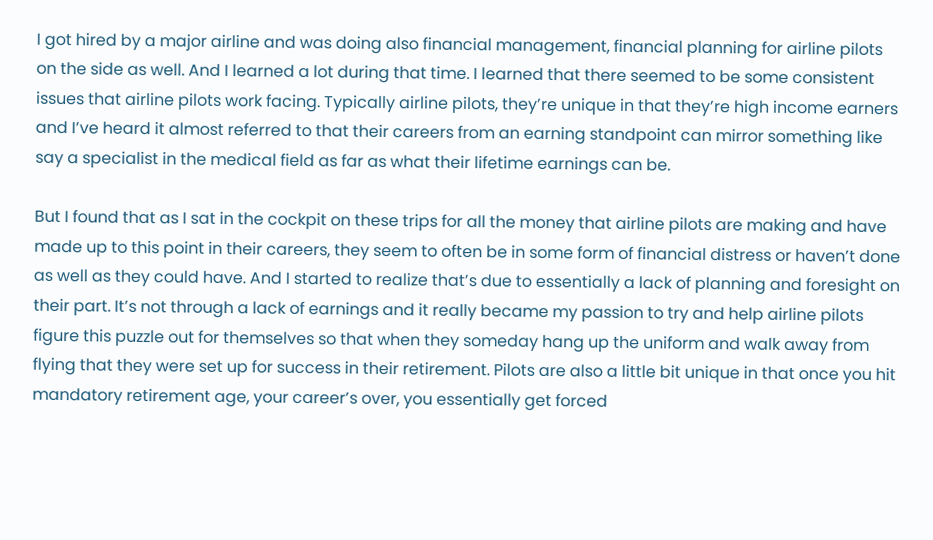I got hired by a major airline and was doing also financial management, financial planning for airline pilots on the side as well. And I learned a lot during that time. I learned that there seemed to be some consistent issues that airline pilots work facing. Typically airline pilots, they’re unique in that they’re high income earners and I’ve heard it almost referred to that their careers from an earning standpoint can mirror something like say a specialist in the medical field as far as what their lifetime earnings can be.

But I found that as I sat in the cockpit on these trips for all the money that airline pilots are making and have made up to this point in their careers, they seem to often be in some form of financial distress or haven’t done as well as they could have. And I started to realize that’s due to essentially a lack of planning and foresight on their part. It’s not through a lack of earnings and it really became my passion to try and help airline pilots figure this puzzle out for themselves so that when they someday hang up the uniform and walk away from flying that they were set up for success in their retirement. Pilots are also a little bit unique in that once you hit mandatory retirement age, your career’s over, you essentially get forced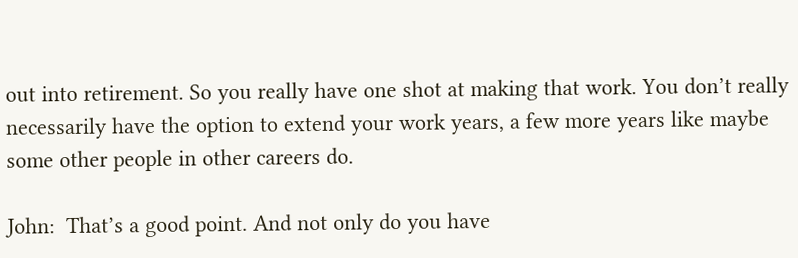out into retirement. So you really have one shot at making that work. You don’t really necessarily have the option to extend your work years, a few more years like maybe some other people in other careers do.

John:  That’s a good point. And not only do you have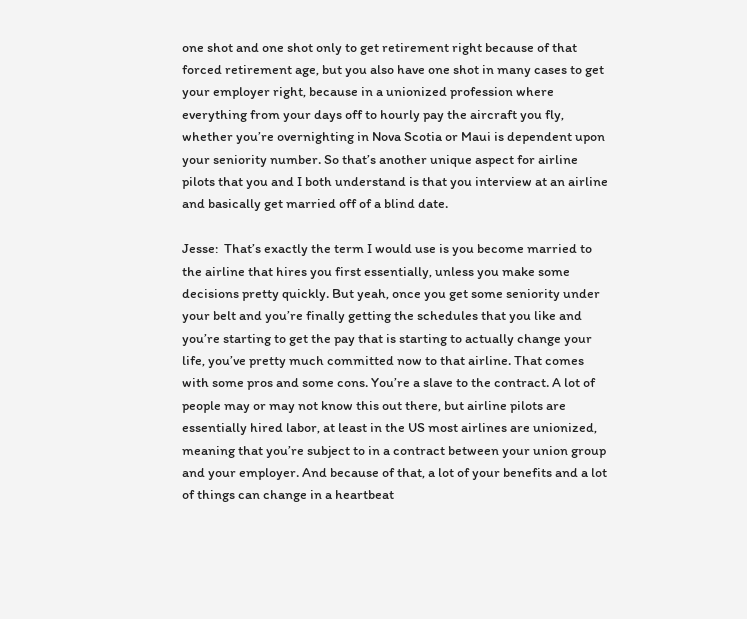one shot and one shot only to get retirement right because of that forced retirement age, but you also have one shot in many cases to get your employer right, because in a unionized profession where everything from your days off to hourly pay the aircraft you fly, whether you’re overnighting in Nova Scotia or Maui is dependent upon your seniority number. So that’s another unique aspect for airline pilots that you and I both understand is that you interview at an airline and basically get married off of a blind date.

Jesse:  That’s exactly the term I would use is you become married to the airline that hires you first essentially, unless you make some decisions pretty quickly. But yeah, once you get some seniority under your belt and you’re finally getting the schedules that you like and you’re starting to get the pay that is starting to actually change your life, you’ve pretty much committed now to that airline. That comes with some pros and some cons. You’re a slave to the contract. A lot of people may or may not know this out there, but airline pilots are essentially hired labor, at least in the US most airlines are unionized, meaning that you’re subject to in a contract between your union group and your employer. And because of that, a lot of your benefits and a lot of things can change in a heartbeat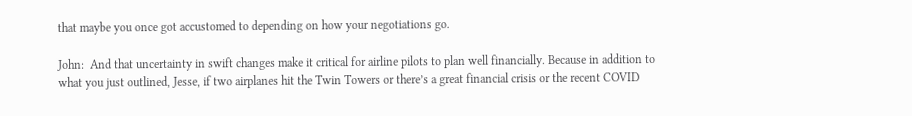that maybe you once got accustomed to depending on how your negotiations go.

John:  And that uncertainty in swift changes make it critical for airline pilots to plan well financially. Because in addition to what you just outlined, Jesse, if two airplanes hit the Twin Towers or there’s a great financial crisis or the recent COVID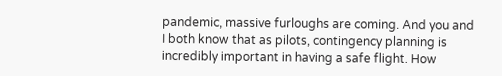pandemic, massive furloughs are coming. And you and I both know that as pilots, contingency planning is incredibly important in having a safe flight. How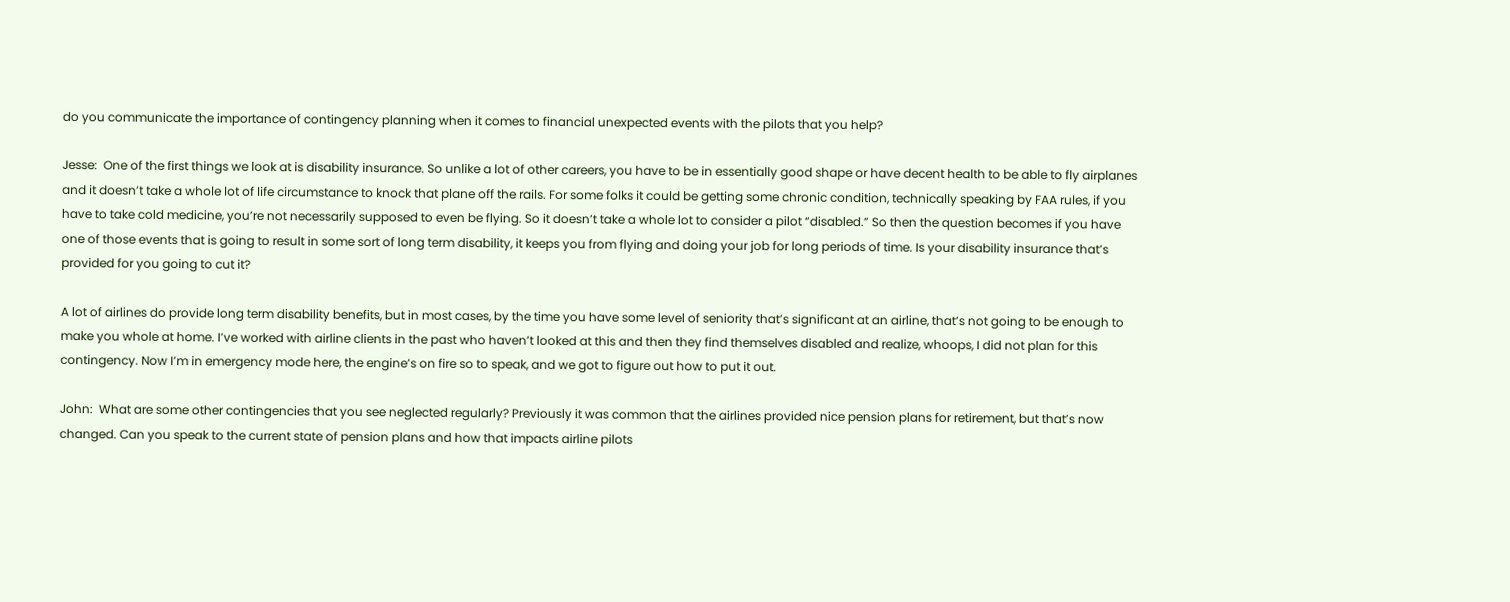do you communicate the importance of contingency planning when it comes to financial unexpected events with the pilots that you help?

Jesse:  One of the first things we look at is disability insurance. So unlike a lot of other careers, you have to be in essentially good shape or have decent health to be able to fly airplanes and it doesn’t take a whole lot of life circumstance to knock that plane off the rails. For some folks it could be getting some chronic condition, technically speaking by FAA rules, if you have to take cold medicine, you’re not necessarily supposed to even be flying. So it doesn’t take a whole lot to consider a pilot “disabled.” So then the question becomes if you have one of those events that is going to result in some sort of long term disability, it keeps you from flying and doing your job for long periods of time. Is your disability insurance that’s provided for you going to cut it?

A lot of airlines do provide long term disability benefits, but in most cases, by the time you have some level of seniority that’s significant at an airline, that’s not going to be enough to make you whole at home. I’ve worked with airline clients in the past who haven’t looked at this and then they find themselves disabled and realize, whoops, I did not plan for this contingency. Now I’m in emergency mode here, the engine’s on fire so to speak, and we got to figure out how to put it out.

John:  What are some other contingencies that you see neglected regularly? Previously it was common that the airlines provided nice pension plans for retirement, but that’s now changed. Can you speak to the current state of pension plans and how that impacts airline pilots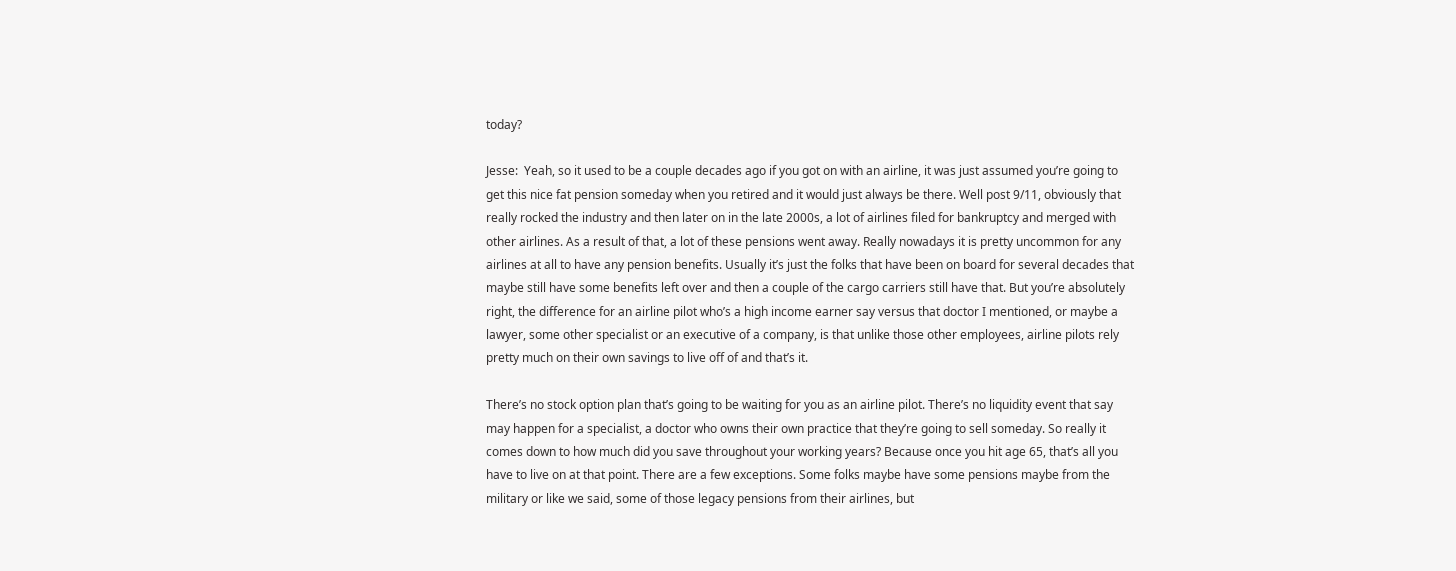today?

Jesse:  Yeah, so it used to be a couple decades ago if you got on with an airline, it was just assumed you’re going to get this nice fat pension someday when you retired and it would just always be there. Well post 9/11, obviously that really rocked the industry and then later on in the late 2000s, a lot of airlines filed for bankruptcy and merged with other airlines. As a result of that, a lot of these pensions went away. Really nowadays it is pretty uncommon for any airlines at all to have any pension benefits. Usually it’s just the folks that have been on board for several decades that maybe still have some benefits left over and then a couple of the cargo carriers still have that. But you’re absolutely right, the difference for an airline pilot who’s a high income earner say versus that doctor I mentioned, or maybe a lawyer, some other specialist or an executive of a company, is that unlike those other employees, airline pilots rely pretty much on their own savings to live off of and that’s it.

There’s no stock option plan that’s going to be waiting for you as an airline pilot. There’s no liquidity event that say may happen for a specialist, a doctor who owns their own practice that they’re going to sell someday. So really it comes down to how much did you save throughout your working years? Because once you hit age 65, that’s all you have to live on at that point. There are a few exceptions. Some folks maybe have some pensions maybe from the military or like we said, some of those legacy pensions from their airlines, but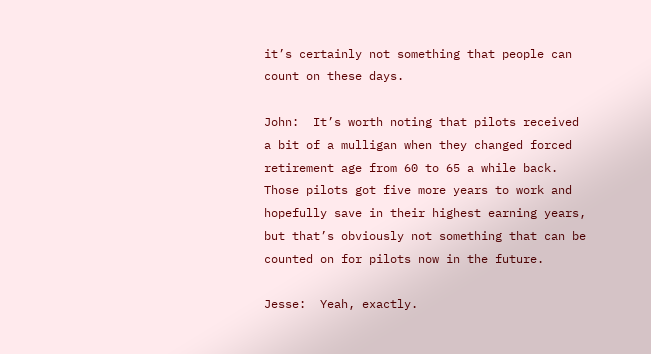it’s certainly not something that people can count on these days.

John:  It’s worth noting that pilots received a bit of a mulligan when they changed forced retirement age from 60 to 65 a while back. Those pilots got five more years to work and hopefully save in their highest earning years, but that’s obviously not something that can be counted on for pilots now in the future.

Jesse:  Yeah, exactly.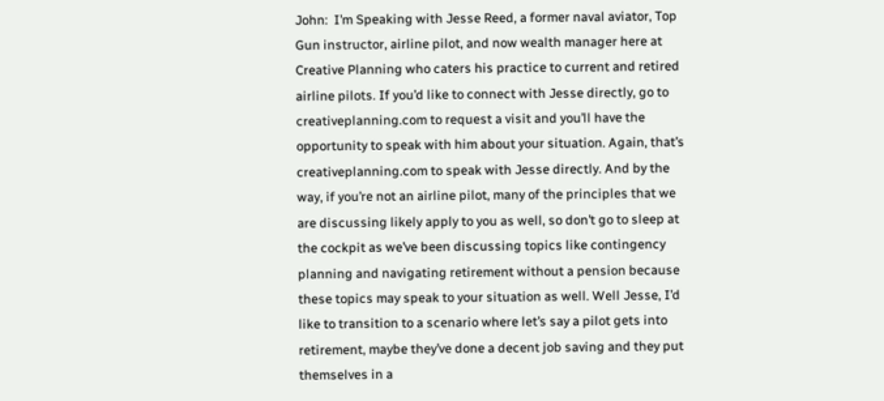John:  I’m Speaking with Jesse Reed, a former naval aviator, Top Gun instructor, airline pilot, and now wealth manager here at Creative Planning who caters his practice to current and retired airline pilots. If you’d like to connect with Jesse directly, go to creativeplanning.com to request a visit and you’ll have the opportunity to speak with him about your situation. Again, that’s creativeplanning.com to speak with Jesse directly. And by the way, if you’re not an airline pilot, many of the principles that we are discussing likely apply to you as well, so don’t go to sleep at the cockpit as we’ve been discussing topics like contingency planning and navigating retirement without a pension because these topics may speak to your situation as well. Well Jesse, I’d like to transition to a scenario where let’s say a pilot gets into retirement, maybe they’ve done a decent job saving and they put themselves in a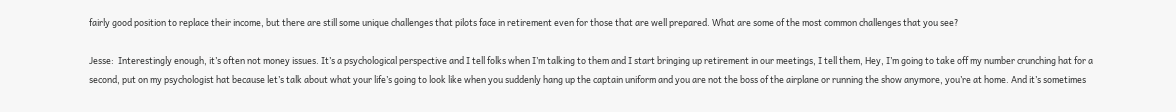fairly good position to replace their income, but there are still some unique challenges that pilots face in retirement even for those that are well prepared. What are some of the most common challenges that you see?

Jesse:  Interestingly enough, it’s often not money issues. It’s a psychological perspective and I tell folks when I’m talking to them and I start bringing up retirement in our meetings, I tell them, Hey, I’m going to take off my number crunching hat for a second, put on my psychologist hat because let’s talk about what your life’s going to look like when you suddenly hang up the captain uniform and you are not the boss of the airplane or running the show anymore, you’re at home. And it’s sometimes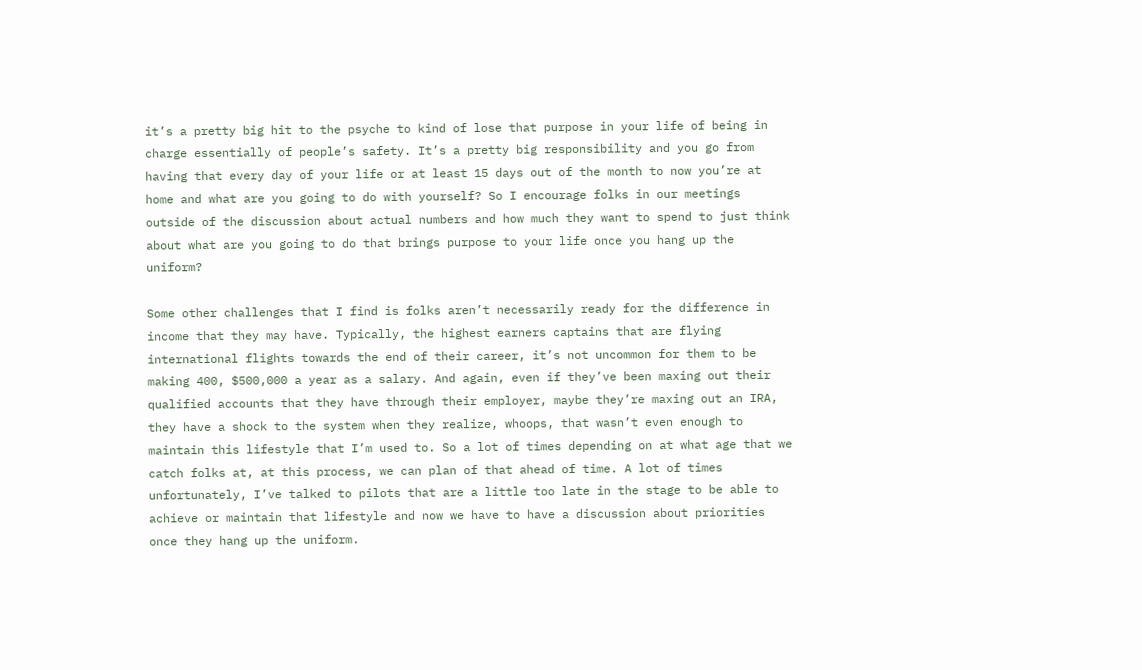it’s a pretty big hit to the psyche to kind of lose that purpose in your life of being in charge essentially of people’s safety. It’s a pretty big responsibility and you go from having that every day of your life or at least 15 days out of the month to now you’re at home and what are you going to do with yourself? So I encourage folks in our meetings outside of the discussion about actual numbers and how much they want to spend to just think about what are you going to do that brings purpose to your life once you hang up the uniform?

Some other challenges that I find is folks aren’t necessarily ready for the difference in income that they may have. Typically, the highest earners captains that are flying international flights towards the end of their career, it’s not uncommon for them to be making 400, $500,000 a year as a salary. And again, even if they’ve been maxing out their qualified accounts that they have through their employer, maybe they’re maxing out an IRA, they have a shock to the system when they realize, whoops, that wasn’t even enough to maintain this lifestyle that I’m used to. So a lot of times depending on at what age that we catch folks at, at this process, we can plan of that ahead of time. A lot of times unfortunately, I’ve talked to pilots that are a little too late in the stage to be able to achieve or maintain that lifestyle and now we have to have a discussion about priorities once they hang up the uniform.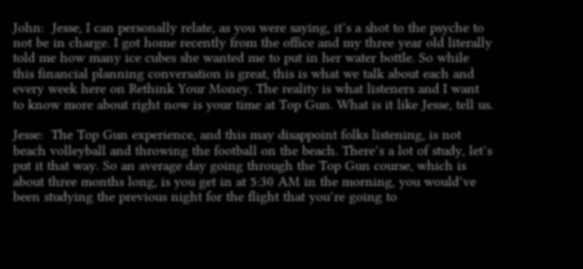John:  Jesse, I can personally relate, as you were saying, it’s a shot to the psyche to not be in charge. I got home recently from the office and my three year old literally told me how many ice cubes she wanted me to put in her water bottle. So while this financial planning conversation is great, this is what we talk about each and every week here on Rethink Your Money. The reality is what listeners and I want to know more about right now is your time at Top Gun. What is it like Jesse, tell us.

Jesse:  The Top Gun experience, and this may disappoint folks listening, is not beach volleyball and throwing the football on the beach. There’s a lot of study, let’s put it that way. So an average day going through the Top Gun course, which is about three months long, is you get in at 5:30 AM in the morning, you would’ve been studying the previous night for the flight that you’re going to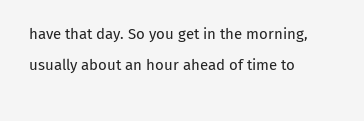have that day. So you get in the morning, usually about an hour ahead of time to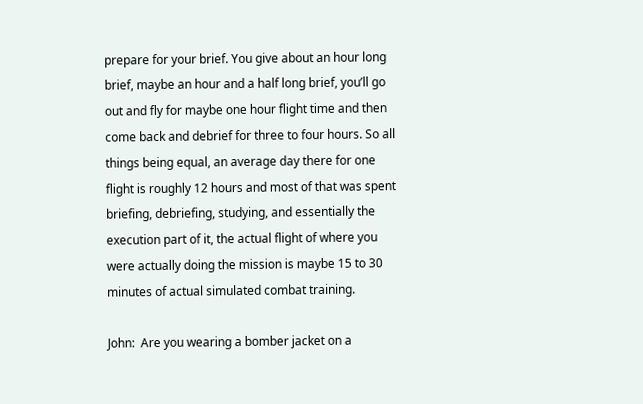prepare for your brief. You give about an hour long brief, maybe an hour and a half long brief, you’ll go out and fly for maybe one hour flight time and then come back and debrief for three to four hours. So all things being equal, an average day there for one flight is roughly 12 hours and most of that was spent briefing, debriefing, studying, and essentially the execution part of it, the actual flight of where you were actually doing the mission is maybe 15 to 30 minutes of actual simulated combat training.

John:  Are you wearing a bomber jacket on a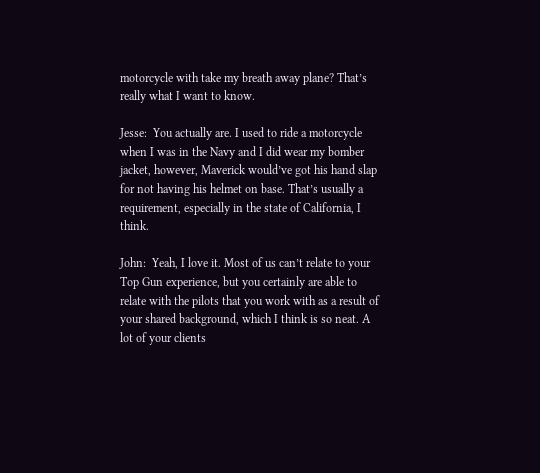motorcycle with take my breath away plane? That’s really what I want to know.

Jesse:  You actually are. I used to ride a motorcycle when I was in the Navy and I did wear my bomber jacket, however, Maverick would’ve got his hand slap for not having his helmet on base. That’s usually a requirement, especially in the state of California, I think.

John:  Yeah, I love it. Most of us can’t relate to your Top Gun experience, but you certainly are able to relate with the pilots that you work with as a result of your shared background, which I think is so neat. A lot of your clients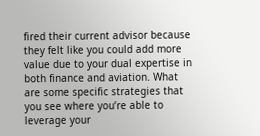fired their current advisor because they felt like you could add more value due to your dual expertise in both finance and aviation. What are some specific strategies that you see where you’re able to leverage your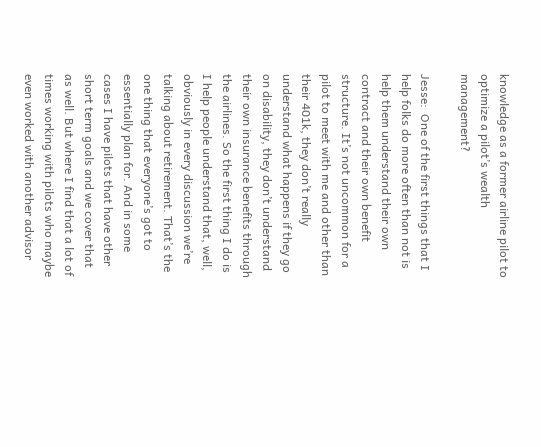knowledge as a former airline pilot to optimize a pilot’s wealth management?

Jesse:  One of the first things that I help folks do more often than not is help them understand their own contract and their own benefit structure. It’s not uncommon for a pilot to meet with me and other than their 401k, they don’t really understand what happens if they go on disability, they don’t understand their own insurance benefits through the airlines. So the first thing I do is I help people understand that, well, obviously in every discussion we’re talking about retirement. That’s the one thing that everyone’s got to essentially plan for. And in some cases I have pilots that have other short term goals and we cover that as well. But where I find that a lot of times working with pilots who maybe even worked with another advisor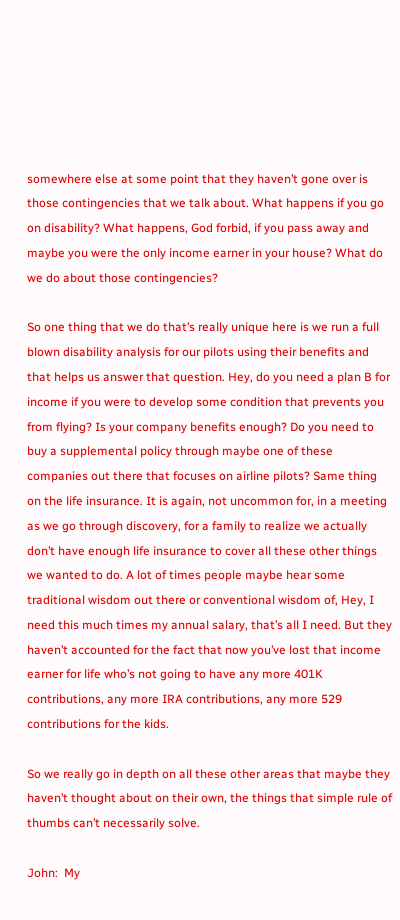somewhere else at some point that they haven’t gone over is those contingencies that we talk about. What happens if you go on disability? What happens, God forbid, if you pass away and maybe you were the only income earner in your house? What do we do about those contingencies?

So one thing that we do that’s really unique here is we run a full blown disability analysis for our pilots using their benefits and that helps us answer that question. Hey, do you need a plan B for income if you were to develop some condition that prevents you from flying? Is your company benefits enough? Do you need to buy a supplemental policy through maybe one of these companies out there that focuses on airline pilots? Same thing on the life insurance. It is again, not uncommon for, in a meeting as we go through discovery, for a family to realize we actually don’t have enough life insurance to cover all these other things we wanted to do. A lot of times people maybe hear some traditional wisdom out there or conventional wisdom of, Hey, I need this much times my annual salary, that’s all I need. But they haven’t accounted for the fact that now you’ve lost that income earner for life who’s not going to have any more 401K contributions, any more IRA contributions, any more 529 contributions for the kids.

So we really go in depth on all these other areas that maybe they haven’t thought about on their own, the things that simple rule of thumbs can’t necessarily solve.

John:  My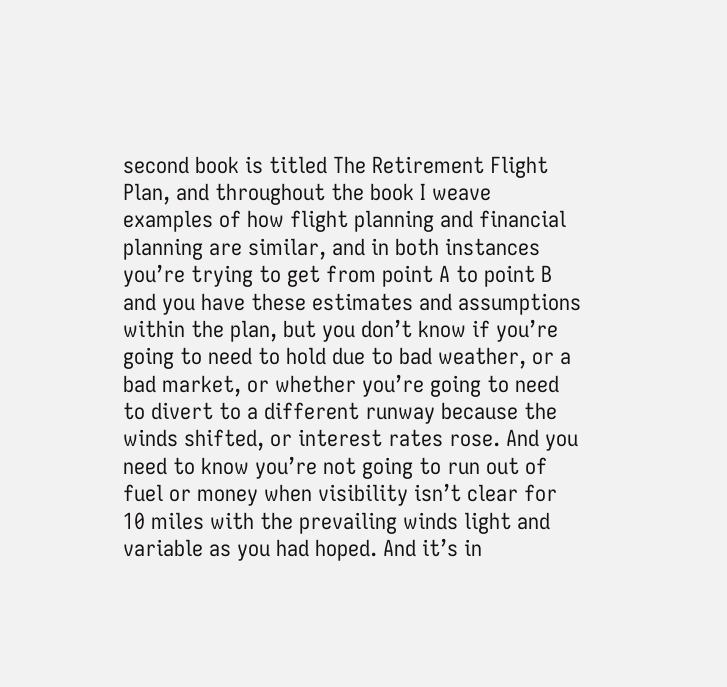second book is titled The Retirement Flight Plan, and throughout the book I weave examples of how flight planning and financial planning are similar, and in both instances you’re trying to get from point A to point B and you have these estimates and assumptions within the plan, but you don’t know if you’re going to need to hold due to bad weather, or a bad market, or whether you’re going to need to divert to a different runway because the winds shifted, or interest rates rose. And you need to know you’re not going to run out of fuel or money when visibility isn’t clear for 10 miles with the prevailing winds light and variable as you had hoped. And it’s in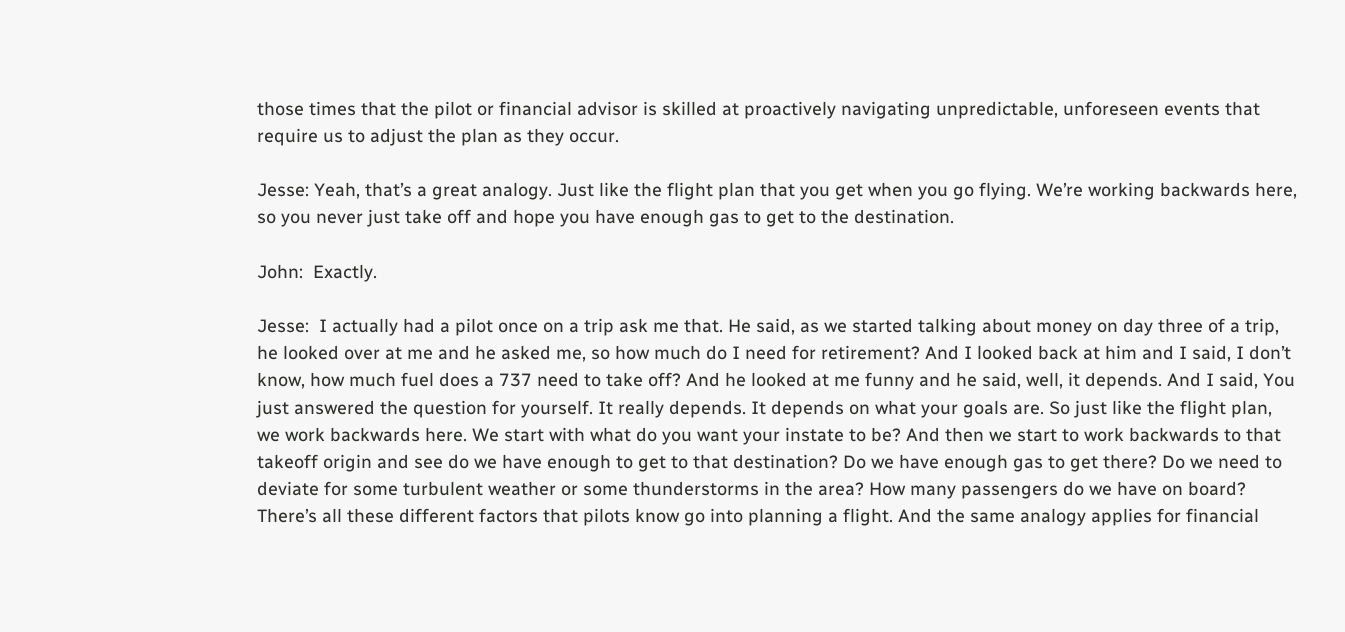those times that the pilot or financial advisor is skilled at proactively navigating unpredictable, unforeseen events that require us to adjust the plan as they occur.

Jesse: Yeah, that’s a great analogy. Just like the flight plan that you get when you go flying. We’re working backwards here, so you never just take off and hope you have enough gas to get to the destination.

John:  Exactly.

Jesse:  I actually had a pilot once on a trip ask me that. He said, as we started talking about money on day three of a trip, he looked over at me and he asked me, so how much do I need for retirement? And I looked back at him and I said, I don’t know, how much fuel does a 737 need to take off? And he looked at me funny and he said, well, it depends. And I said, You just answered the question for yourself. It really depends. It depends on what your goals are. So just like the flight plan, we work backwards here. We start with what do you want your instate to be? And then we start to work backwards to that takeoff origin and see do we have enough to get to that destination? Do we have enough gas to get there? Do we need to deviate for some turbulent weather or some thunderstorms in the area? How many passengers do we have on board? There’s all these different factors that pilots know go into planning a flight. And the same analogy applies for financial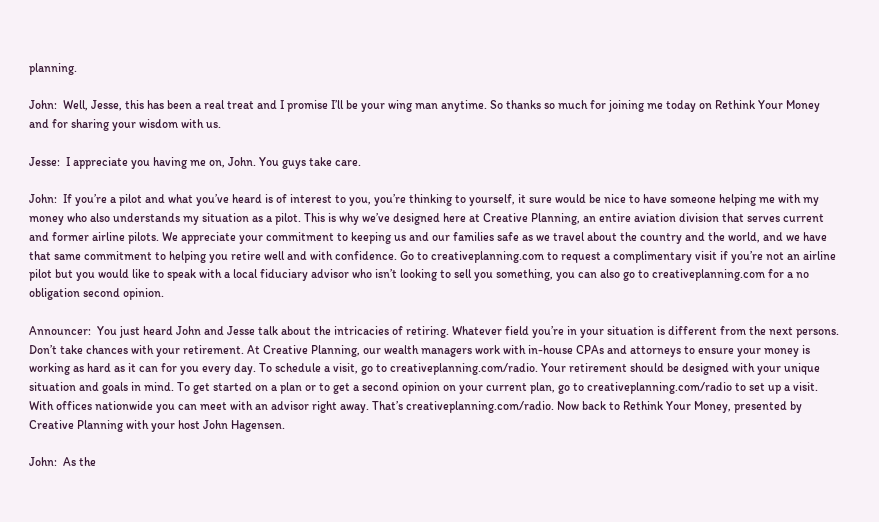planning.

John:  Well, Jesse, this has been a real treat and I promise I’ll be your wing man anytime. So thanks so much for joining me today on Rethink Your Money and for sharing your wisdom with us.

Jesse:  I appreciate you having me on, John. You guys take care.

John:  If you’re a pilot and what you’ve heard is of interest to you, you’re thinking to yourself, it sure would be nice to have someone helping me with my money who also understands my situation as a pilot. This is why we’ve designed here at Creative Planning, an entire aviation division that serves current and former airline pilots. We appreciate your commitment to keeping us and our families safe as we travel about the country and the world, and we have that same commitment to helping you retire well and with confidence. Go to creativeplanning.com to request a complimentary visit if you’re not an airline pilot but you would like to speak with a local fiduciary advisor who isn’t looking to sell you something, you can also go to creativeplanning.com for a no obligation second opinion.

Announcer:  You just heard John and Jesse talk about the intricacies of retiring. Whatever field you’re in your situation is different from the next persons. Don’t take chances with your retirement. At Creative Planning, our wealth managers work with in-house CPAs and attorneys to ensure your money is working as hard as it can for you every day. To schedule a visit, go to creativeplanning.com/radio. Your retirement should be designed with your unique situation and goals in mind. To get started on a plan or to get a second opinion on your current plan, go to creativeplanning.com/radio to set up a visit. With offices nationwide you can meet with an advisor right away. That’s creativeplanning.com/radio. Now back to Rethink Your Money, presented by Creative Planning with your host John Hagensen.

John:  As the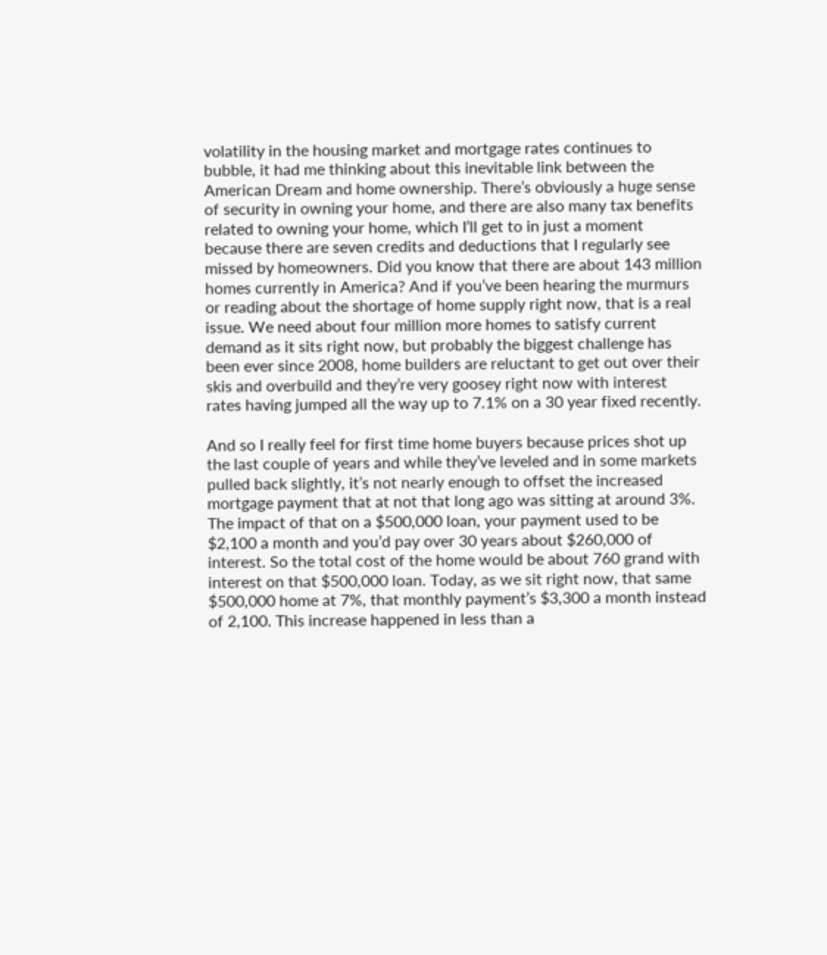volatility in the housing market and mortgage rates continues to bubble, it had me thinking about this inevitable link between the American Dream and home ownership. There’s obviously a huge sense of security in owning your home, and there are also many tax benefits related to owning your home, which I’ll get to in just a moment because there are seven credits and deductions that I regularly see missed by homeowners. Did you know that there are about 143 million homes currently in America? And if you’ve been hearing the murmurs or reading about the shortage of home supply right now, that is a real issue. We need about four million more homes to satisfy current demand as it sits right now, but probably the biggest challenge has been ever since 2008, home builders are reluctant to get out over their skis and overbuild and they’re very goosey right now with interest rates having jumped all the way up to 7.1% on a 30 year fixed recently.

And so I really feel for first time home buyers because prices shot up the last couple of years and while they’ve leveled and in some markets pulled back slightly, it’s not nearly enough to offset the increased mortgage payment that at not that long ago was sitting at around 3%. The impact of that on a $500,000 loan, your payment used to be $2,100 a month and you’d pay over 30 years about $260,000 of interest. So the total cost of the home would be about 760 grand with interest on that $500,000 loan. Today, as we sit right now, that same $500,000 home at 7%, that monthly payment’s $3,300 a month instead of 2,100. This increase happened in less than a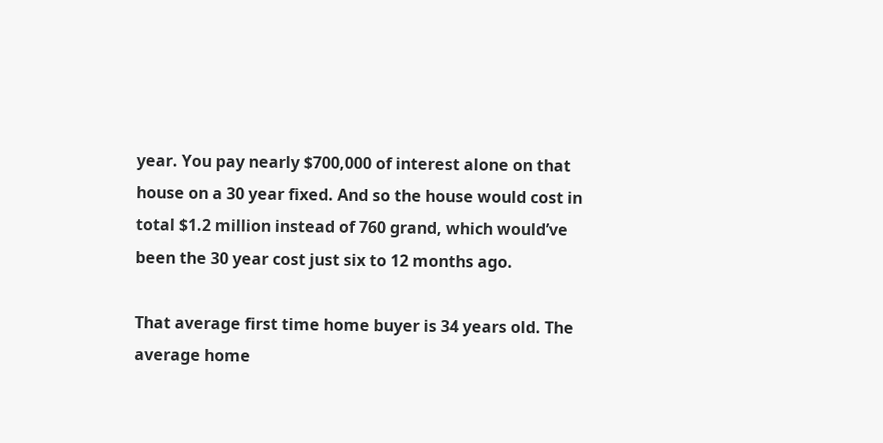year. You pay nearly $700,000 of interest alone on that house on a 30 year fixed. And so the house would cost in total $1.2 million instead of 760 grand, which would’ve been the 30 year cost just six to 12 months ago.

That average first time home buyer is 34 years old. The average home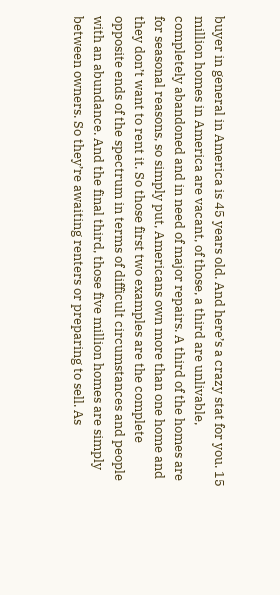buyer in general in America is 45 years old. And here’s a crazy stat for you. 15 million homes in America are vacant, of those, a third are unlivable, completely abandoned and in need of major repairs. A third of the homes are for seasonal reasons, so simply put, Americans own more than one home and they don’t want to rent it. So those first two examples are the complete opposite ends of the spectrum in terms of difficult circumstances and people with an abundance. And the final third, those five million homes are simply between owners. So they’re awaiting renters or preparing to sell. As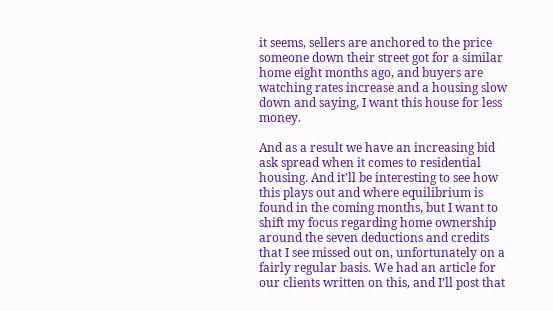it seems, sellers are anchored to the price someone down their street got for a similar home eight months ago, and buyers are watching rates increase and a housing slow down and saying, I want this house for less money.

And as a result we have an increasing bid ask spread when it comes to residential housing. And it’ll be interesting to see how this plays out and where equilibrium is found in the coming months, but I want to shift my focus regarding home ownership around the seven deductions and credits that I see missed out on, unfortunately on a fairly regular basis. We had an article for our clients written on this, and I’ll post that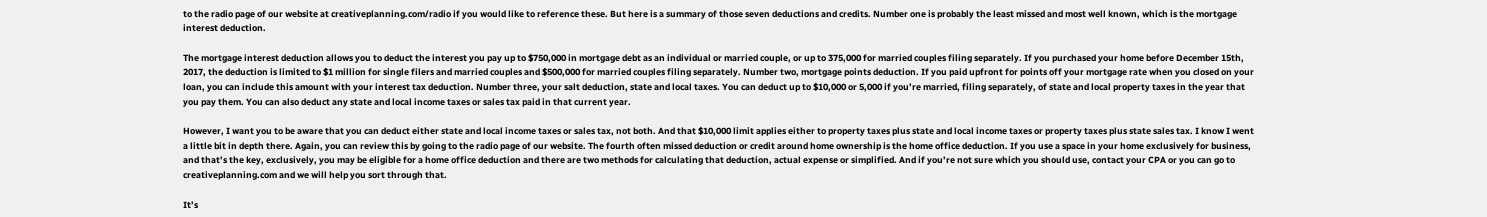to the radio page of our website at creativeplanning.com/radio if you would like to reference these. But here is a summary of those seven deductions and credits. Number one is probably the least missed and most well known, which is the mortgage interest deduction.

The mortgage interest deduction allows you to deduct the interest you pay up to $750,000 in mortgage debt as an individual or married couple, or up to 375,000 for married couples filing separately. If you purchased your home before December 15th, 2017, the deduction is limited to $1 million for single filers and married couples and $500,000 for married couples filing separately. Number two, mortgage points deduction. If you paid upfront for points off your mortgage rate when you closed on your loan, you can include this amount with your interest tax deduction. Number three, your salt deduction, state and local taxes. You can deduct up to $10,000 or 5,000 if you’re married, filing separately, of state and local property taxes in the year that you pay them. You can also deduct any state and local income taxes or sales tax paid in that current year.

However, I want you to be aware that you can deduct either state and local income taxes or sales tax, not both. And that $10,000 limit applies either to property taxes plus state and local income taxes or property taxes plus state sales tax. I know I went a little bit in depth there. Again, you can review this by going to the radio page of our website. The fourth often missed deduction or credit around home ownership is the home office deduction. If you use a space in your home exclusively for business, and that’s the key, exclusively, you may be eligible for a home office deduction and there are two methods for calculating that deduction, actual expense or simplified. And if you’re not sure which you should use, contact your CPA or you can go to creativeplanning.com and we will help you sort through that.

It’s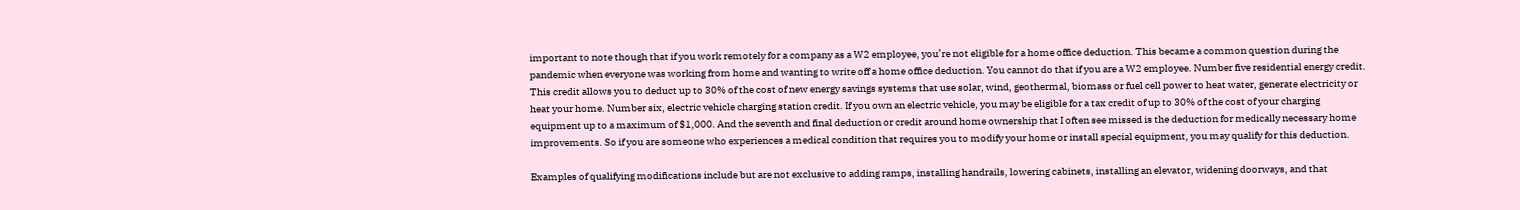important to note though that if you work remotely for a company as a W2 employee, you’re not eligible for a home office deduction. This became a common question during the pandemic when everyone was working from home and wanting to write off a home office deduction. You cannot do that if you are a W2 employee. Number five residential energy credit. This credit allows you to deduct up to 30% of the cost of new energy savings systems that use solar, wind, geothermal, biomass or fuel cell power to heat water, generate electricity or heat your home. Number six, electric vehicle charging station credit. If you own an electric vehicle, you may be eligible for a tax credit of up to 30% of the cost of your charging equipment up to a maximum of $1,000. And the seventh and final deduction or credit around home ownership that I often see missed is the deduction for medically necessary home improvements. So if you are someone who experiences a medical condition that requires you to modify your home or install special equipment, you may qualify for this deduction.

Examples of qualifying modifications include but are not exclusive to adding ramps, installing handrails, lowering cabinets, installing an elevator, widening doorways, and that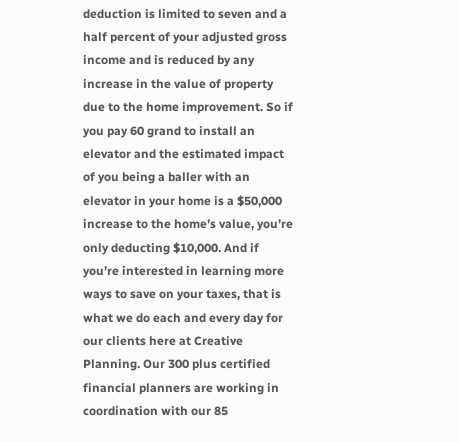deduction is limited to seven and a half percent of your adjusted gross income and is reduced by any increase in the value of property due to the home improvement. So if you pay 60 grand to install an elevator and the estimated impact of you being a baller with an elevator in your home is a $50,000 increase to the home’s value, you’re only deducting $10,000. And if you’re interested in learning more ways to save on your taxes, that is what we do each and every day for our clients here at Creative Planning. Our 300 plus certified financial planners are working in coordination with our 85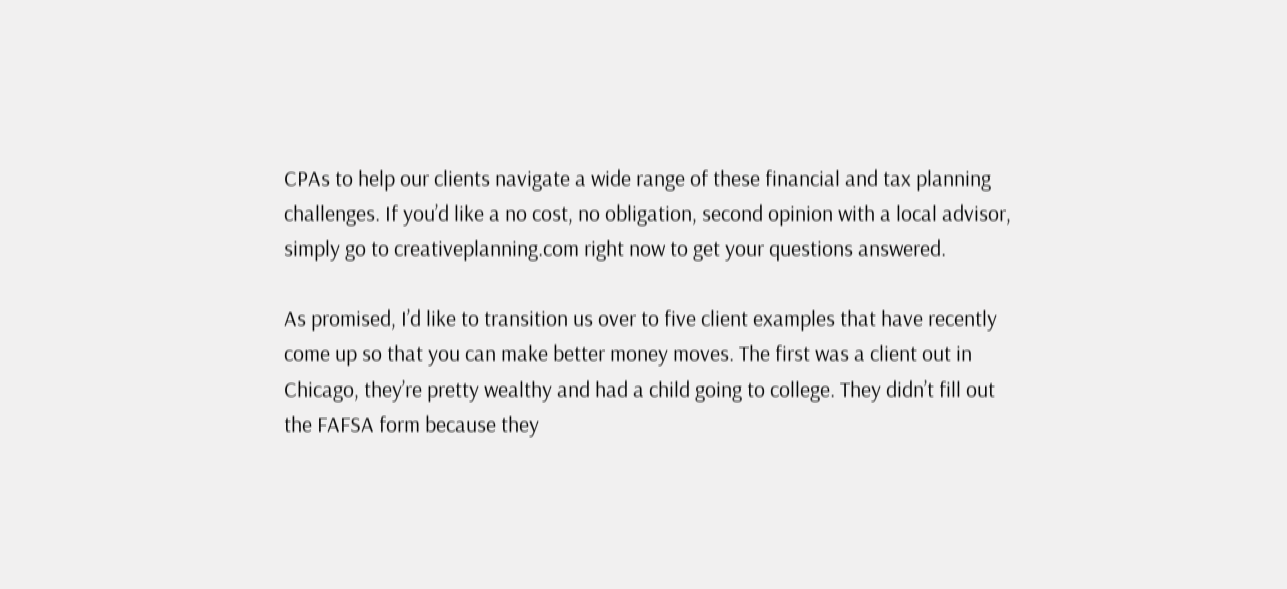CPAs to help our clients navigate a wide range of these financial and tax planning challenges. If you’d like a no cost, no obligation, second opinion with a local advisor, simply go to creativeplanning.com right now to get your questions answered.

As promised, I’d like to transition us over to five client examples that have recently come up so that you can make better money moves. The first was a client out in Chicago, they’re pretty wealthy and had a child going to college. They didn’t fill out the FAFSA form because they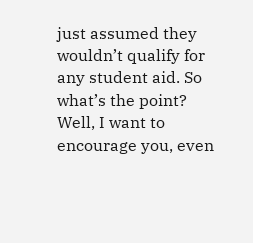just assumed they wouldn’t qualify for any student aid. So what’s the point? Well, I want to encourage you, even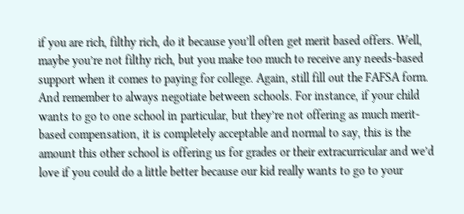if you are rich, filthy rich, do it because you’ll often get merit based offers. Well, maybe you’re not filthy rich, but you make too much to receive any needs-based support when it comes to paying for college. Again, still fill out the FAFSA form. And remember to always negotiate between schools. For instance, if your child wants to go to one school in particular, but they’re not offering as much merit-based compensation, it is completely acceptable and normal to say, this is the amount this other school is offering us for grades or their extracurricular and we’d love if you could do a little better because our kid really wants to go to your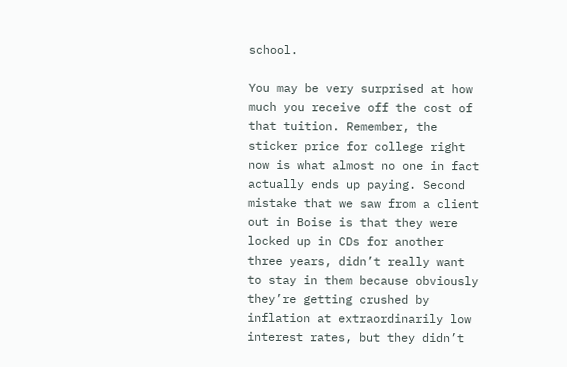school.

You may be very surprised at how much you receive off the cost of that tuition. Remember, the sticker price for college right now is what almost no one in fact actually ends up paying. Second mistake that we saw from a client out in Boise is that they were locked up in CDs for another three years, didn’t really want to stay in them because obviously they’re getting crushed by inflation at extraordinarily low interest rates, but they didn’t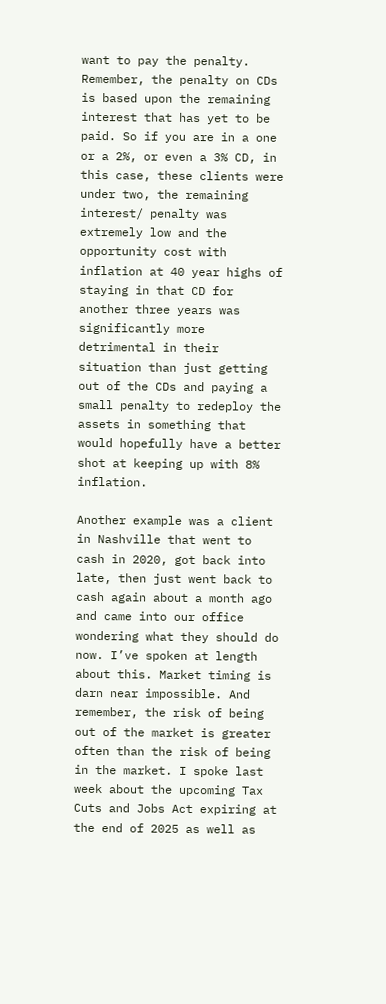want to pay the penalty. Remember, the penalty on CDs is based upon the remaining interest that has yet to be paid. So if you are in a one or a 2%, or even a 3% CD, in this case, these clients were under two, the remaining interest/ penalty was extremely low and the opportunity cost with inflation at 40 year highs of staying in that CD for another three years was significantly more detrimental in their situation than just getting out of the CDs and paying a small penalty to redeploy the assets in something that would hopefully have a better shot at keeping up with 8% inflation.

Another example was a client in Nashville that went to cash in 2020, got back into late, then just went back to cash again about a month ago and came into our office wondering what they should do now. I’ve spoken at length about this. Market timing is darn near impossible. And remember, the risk of being out of the market is greater often than the risk of being in the market. I spoke last week about the upcoming Tax Cuts and Jobs Act expiring at the end of 2025 as well as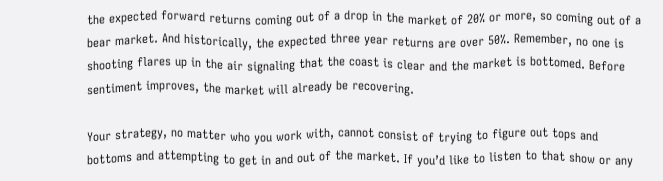the expected forward returns coming out of a drop in the market of 20% or more, so coming out of a bear market. And historically, the expected three year returns are over 50%. Remember, no one is shooting flares up in the air signaling that the coast is clear and the market is bottomed. Before sentiment improves, the market will already be recovering.

Your strategy, no matter who you work with, cannot consist of trying to figure out tops and bottoms and attempting to get in and out of the market. If you’d like to listen to that show or any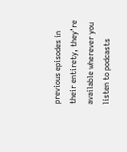previous episodes in their entirety, they’re available wherever you listen to podcasts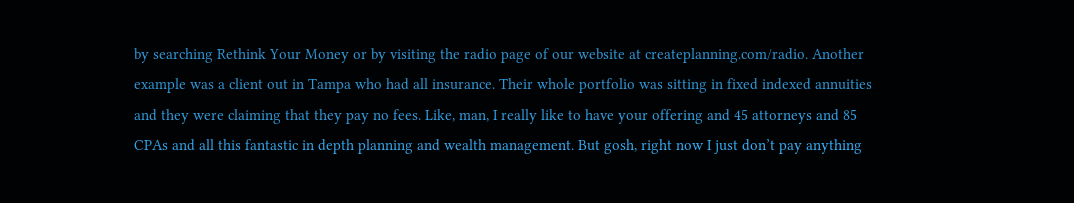by searching Rethink Your Money or by visiting the radio page of our website at createplanning.com/radio. Another example was a client out in Tampa who had all insurance. Their whole portfolio was sitting in fixed indexed annuities and they were claiming that they pay no fees. Like, man, I really like to have your offering and 45 attorneys and 85 CPAs and all this fantastic in depth planning and wealth management. But gosh, right now I just don’t pay anything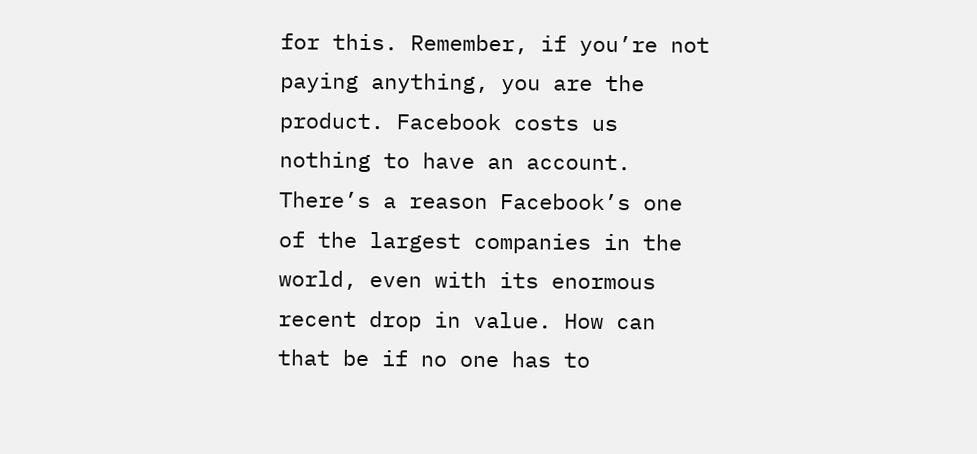for this. Remember, if you’re not paying anything, you are the product. Facebook costs us nothing to have an account. There’s a reason Facebook’s one of the largest companies in the world, even with its enormous recent drop in value. How can that be if no one has to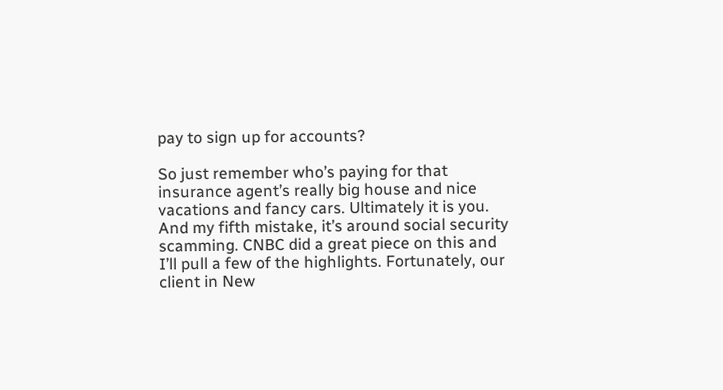pay to sign up for accounts?

So just remember who’s paying for that insurance agent’s really big house and nice vacations and fancy cars. Ultimately it is you. And my fifth mistake, it’s around social security scamming. CNBC did a great piece on this and I’ll pull a few of the highlights. Fortunately, our client in New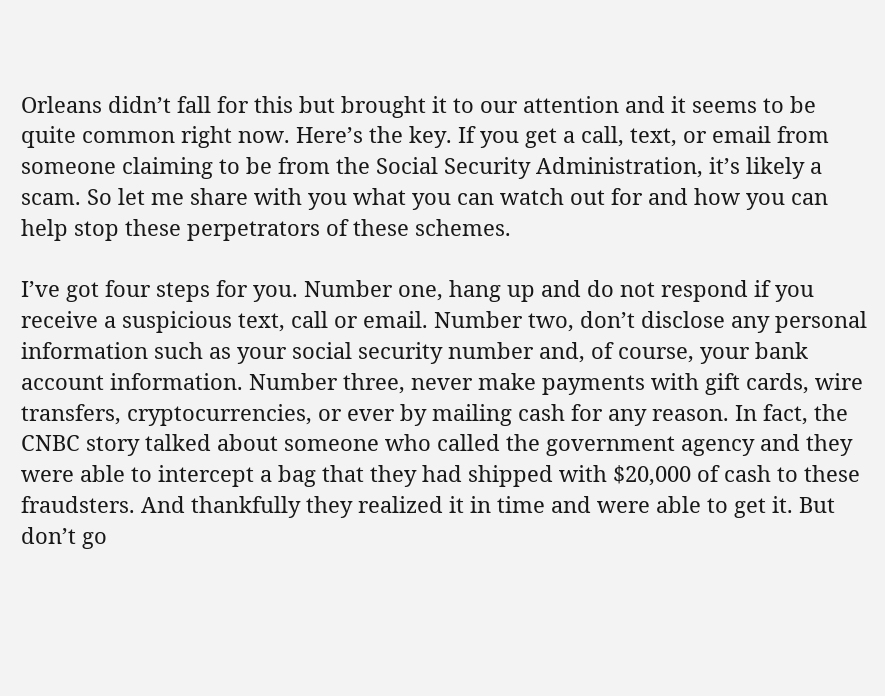Orleans didn’t fall for this but brought it to our attention and it seems to be quite common right now. Here’s the key. If you get a call, text, or email from someone claiming to be from the Social Security Administration, it’s likely a scam. So let me share with you what you can watch out for and how you can help stop these perpetrators of these schemes.

I’ve got four steps for you. Number one, hang up and do not respond if you receive a suspicious text, call or email. Number two, don’t disclose any personal information such as your social security number and, of course, your bank account information. Number three, never make payments with gift cards, wire transfers, cryptocurrencies, or ever by mailing cash for any reason. In fact, the CNBC story talked about someone who called the government agency and they were able to intercept a bag that they had shipped with $20,000 of cash to these fraudsters. And thankfully they realized it in time and were able to get it. But don’t go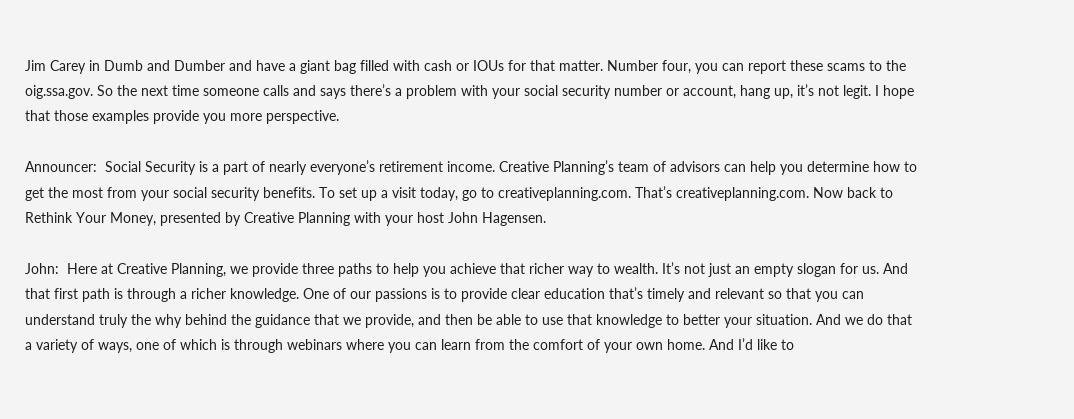Jim Carey in Dumb and Dumber and have a giant bag filled with cash or IOUs for that matter. Number four, you can report these scams to the oig.ssa.gov. So the next time someone calls and says there’s a problem with your social security number or account, hang up, it’s not legit. I hope that those examples provide you more perspective.

Announcer:  Social Security is a part of nearly everyone’s retirement income. Creative Planning’s team of advisors can help you determine how to get the most from your social security benefits. To set up a visit today, go to creativeplanning.com. That’s creativeplanning.com. Now back to Rethink Your Money, presented by Creative Planning with your host John Hagensen.

John:  Here at Creative Planning, we provide three paths to help you achieve that richer way to wealth. It’s not just an empty slogan for us. And that first path is through a richer knowledge. One of our passions is to provide clear education that’s timely and relevant so that you can understand truly the why behind the guidance that we provide, and then be able to use that knowledge to better your situation. And we do that a variety of ways, one of which is through webinars where you can learn from the comfort of your own home. And I’d like to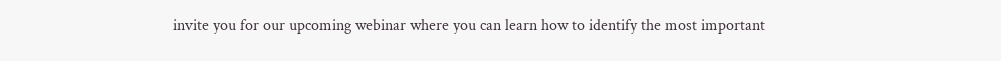invite you for our upcoming webinar where you can learn how to identify the most important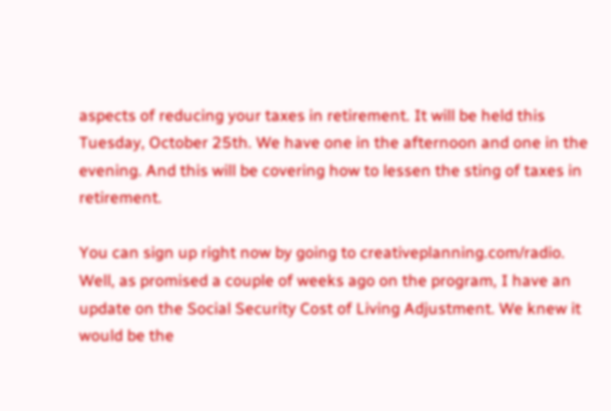aspects of reducing your taxes in retirement. It will be held this Tuesday, October 25th. We have one in the afternoon and one in the evening. And this will be covering how to lessen the sting of taxes in retirement.

You can sign up right now by going to creativeplanning.com/radio. Well, as promised a couple of weeks ago on the program, I have an update on the Social Security Cost of Living Adjustment. We knew it would be the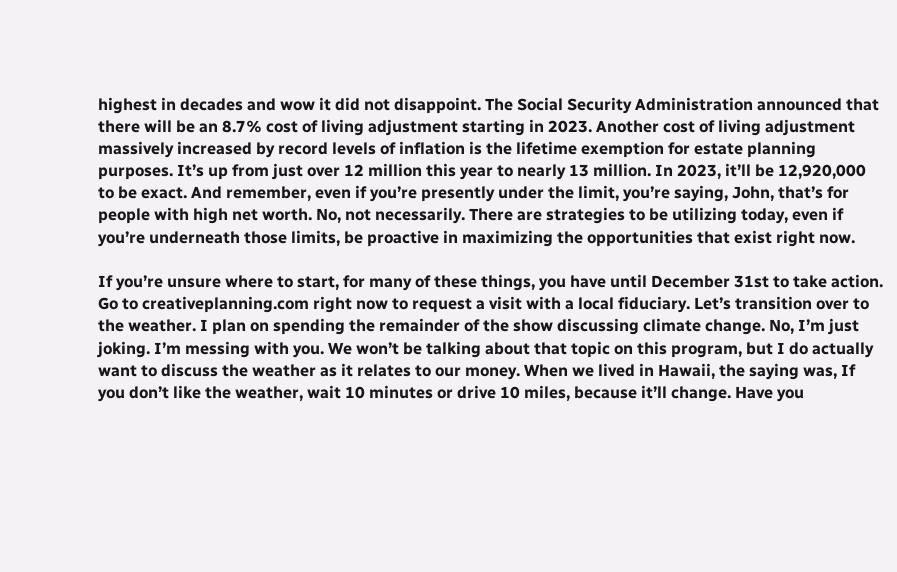highest in decades and wow it did not disappoint. The Social Security Administration announced that there will be an 8.7% cost of living adjustment starting in 2023. Another cost of living adjustment massively increased by record levels of inflation is the lifetime exemption for estate planning purposes. It’s up from just over 12 million this year to nearly 13 million. In 2023, it’ll be 12,920,000 to be exact. And remember, even if you’re presently under the limit, you’re saying, John, that’s for people with high net worth. No, not necessarily. There are strategies to be utilizing today, even if you’re underneath those limits, be proactive in maximizing the opportunities that exist right now.

If you’re unsure where to start, for many of these things, you have until December 31st to take action. Go to creativeplanning.com right now to request a visit with a local fiduciary. Let’s transition over to the weather. I plan on spending the remainder of the show discussing climate change. No, I’m just joking. I’m messing with you. We won’t be talking about that topic on this program, but I do actually want to discuss the weather as it relates to our money. When we lived in Hawaii, the saying was, If you don’t like the weather, wait 10 minutes or drive 10 miles, because it’ll change. Have you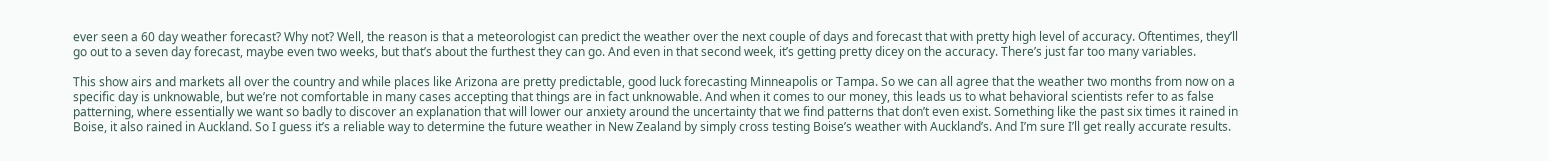ever seen a 60 day weather forecast? Why not? Well, the reason is that a meteorologist can predict the weather over the next couple of days and forecast that with pretty high level of accuracy. Oftentimes, they’ll go out to a seven day forecast, maybe even two weeks, but that’s about the furthest they can go. And even in that second week, it’s getting pretty dicey on the accuracy. There’s just far too many variables.

This show airs and markets all over the country and while places like Arizona are pretty predictable, good luck forecasting Minneapolis or Tampa. So we can all agree that the weather two months from now on a specific day is unknowable, but we’re not comfortable in many cases accepting that things are in fact unknowable. And when it comes to our money, this leads us to what behavioral scientists refer to as false patterning, where essentially we want so badly to discover an explanation that will lower our anxiety around the uncertainty that we find patterns that don’t even exist. Something like the past six times it rained in Boise, it also rained in Auckland. So I guess it’s a reliable way to determine the future weather in New Zealand by simply cross testing Boise’s weather with Auckland’s. And I’m sure I’ll get really accurate results.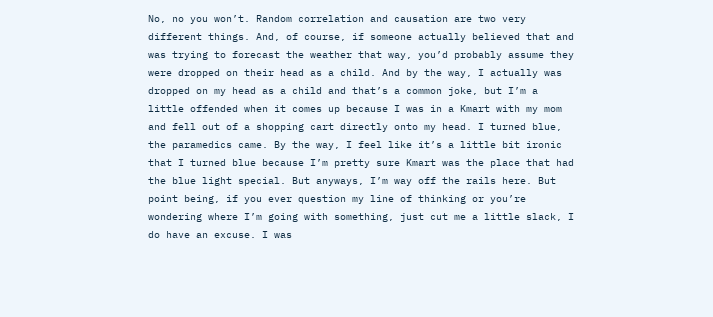No, no you won’t. Random correlation and causation are two very different things. And, of course, if someone actually believed that and was trying to forecast the weather that way, you’d probably assume they were dropped on their head as a child. And by the way, I actually was dropped on my head as a child and that’s a common joke, but I’m a little offended when it comes up because I was in a Kmart with my mom and fell out of a shopping cart directly onto my head. I turned blue, the paramedics came. By the way, I feel like it’s a little bit ironic that I turned blue because I’m pretty sure Kmart was the place that had the blue light special. But anyways, I’m way off the rails here. But point being, if you ever question my line of thinking or you’re wondering where I’m going with something, just cut me a little slack, I do have an excuse. I was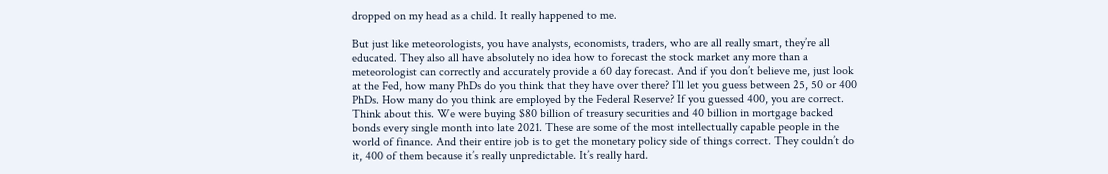dropped on my head as a child. It really happened to me.

But just like meteorologists, you have analysts, economists, traders, who are all really smart, they’re all educated. They also all have absolutely no idea how to forecast the stock market any more than a meteorologist can correctly and accurately provide a 60 day forecast. And if you don’t believe me, just look at the Fed, how many PhDs do you think that they have over there? I’ll let you guess between 25, 50 or 400 PhDs. How many do you think are employed by the Federal Reserve? If you guessed 400, you are correct. Think about this. We were buying $80 billion of treasury securities and 40 billion in mortgage backed bonds every single month into late 2021. These are some of the most intellectually capable people in the world of finance. And their entire job is to get the monetary policy side of things correct. They couldn’t do it, 400 of them because it’s really unpredictable. It’s really hard.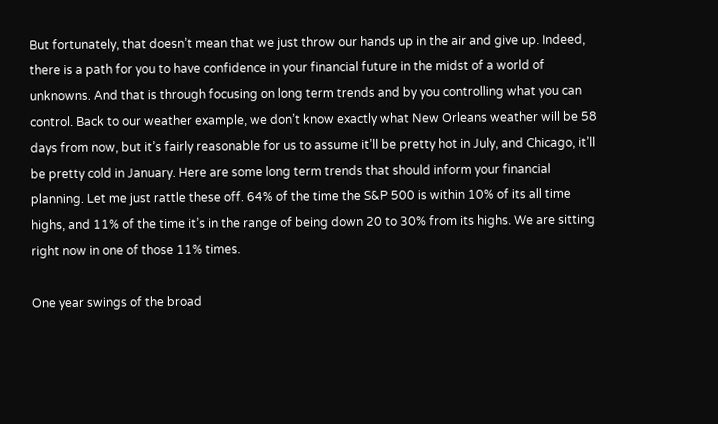But fortunately, that doesn’t mean that we just throw our hands up in the air and give up. Indeed, there is a path for you to have confidence in your financial future in the midst of a world of unknowns. And that is through focusing on long term trends and by you controlling what you can control. Back to our weather example, we don’t know exactly what New Orleans weather will be 58 days from now, but it’s fairly reasonable for us to assume it’ll be pretty hot in July, and Chicago, it’ll be pretty cold in January. Here are some long term trends that should inform your financial planning. Let me just rattle these off. 64% of the time the S&P 500 is within 10% of its all time highs, and 11% of the time it’s in the range of being down 20 to 30% from its highs. We are sitting right now in one of those 11% times.

One year swings of the broad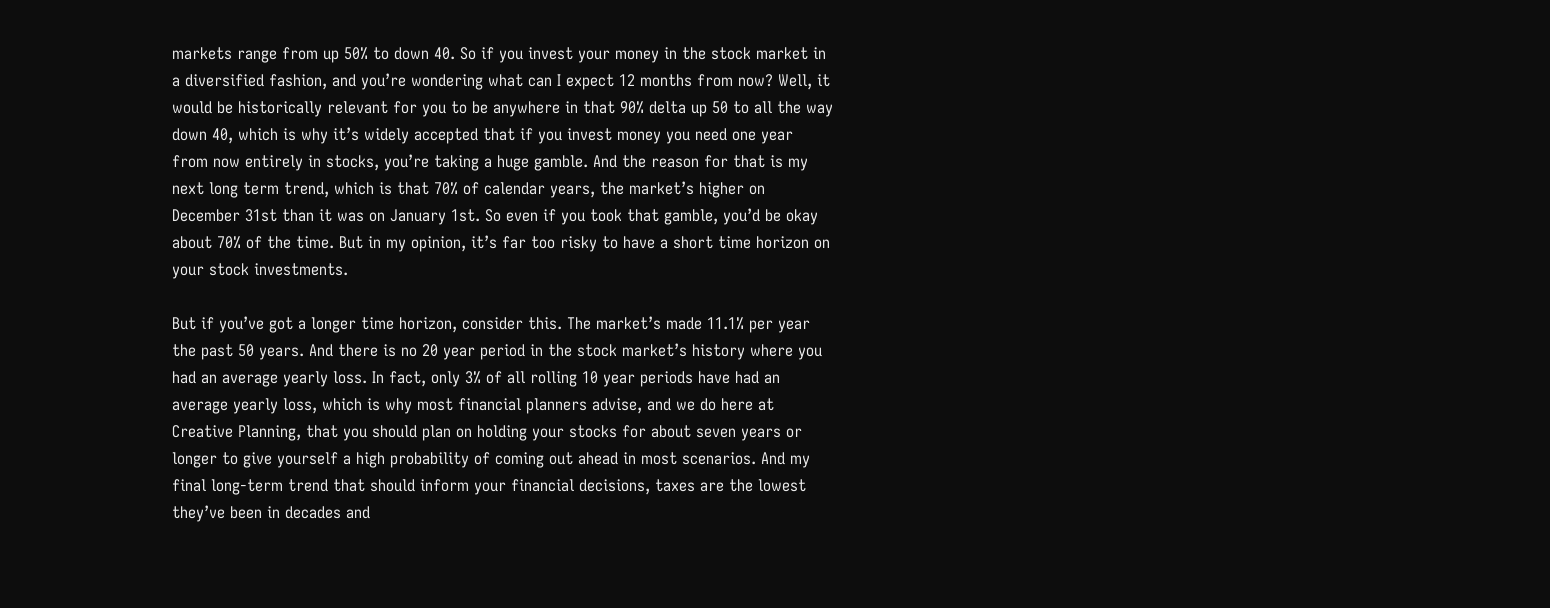markets range from up 50% to down 40. So if you invest your money in the stock market in a diversified fashion, and you’re wondering what can I expect 12 months from now? Well, it would be historically relevant for you to be anywhere in that 90% delta up 50 to all the way down 40, which is why it’s widely accepted that if you invest money you need one year from now entirely in stocks, you’re taking a huge gamble. And the reason for that is my next long term trend, which is that 70% of calendar years, the market’s higher on December 31st than it was on January 1st. So even if you took that gamble, you’d be okay about 70% of the time. But in my opinion, it’s far too risky to have a short time horizon on your stock investments.

But if you’ve got a longer time horizon, consider this. The market’s made 11.1% per year the past 50 years. And there is no 20 year period in the stock market’s history where you had an average yearly loss. In fact, only 3% of all rolling 10 year periods have had an average yearly loss, which is why most financial planners advise, and we do here at Creative Planning, that you should plan on holding your stocks for about seven years or longer to give yourself a high probability of coming out ahead in most scenarios. And my final long-term trend that should inform your financial decisions, taxes are the lowest they’ve been in decades and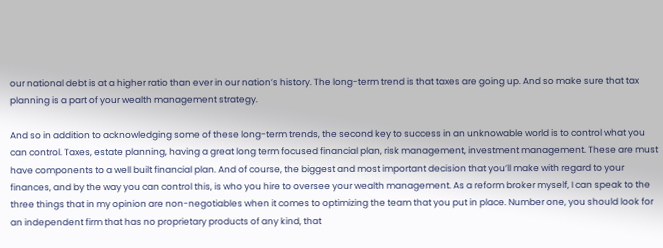our national debt is at a higher ratio than ever in our nation’s history. The long-term trend is that taxes are going up. And so make sure that tax planning is a part of your wealth management strategy.

And so in addition to acknowledging some of these long-term trends, the second key to success in an unknowable world is to control what you can control. Taxes, estate planning, having a great long term focused financial plan, risk management, investment management. These are must have components to a well built financial plan. And of course, the biggest and most important decision that you’ll make with regard to your finances, and by the way you can control this, is who you hire to oversee your wealth management. As a reform broker myself, I can speak to the three things that in my opinion are non-negotiables when it comes to optimizing the team that you put in place. Number one, you should look for an independent firm that has no proprietary products of any kind, that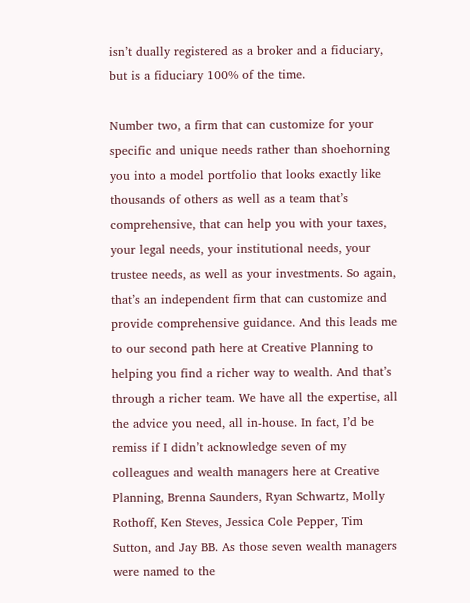isn’t dually registered as a broker and a fiduciary, but is a fiduciary 100% of the time.

Number two, a firm that can customize for your specific and unique needs rather than shoehorning you into a model portfolio that looks exactly like thousands of others as well as a team that’s comprehensive, that can help you with your taxes, your legal needs, your institutional needs, your trustee needs, as well as your investments. So again, that’s an independent firm that can customize and provide comprehensive guidance. And this leads me to our second path here at Creative Planning to helping you find a richer way to wealth. And that’s through a richer team. We have all the expertise, all the advice you need, all in-house. In fact, I’d be remiss if I didn’t acknowledge seven of my colleagues and wealth managers here at Creative Planning, Brenna Saunders, Ryan Schwartz, Molly Rothoff, Ken Steves, Jessica Cole Pepper, Tim Sutton, and Jay BB. As those seven wealth managers were named to the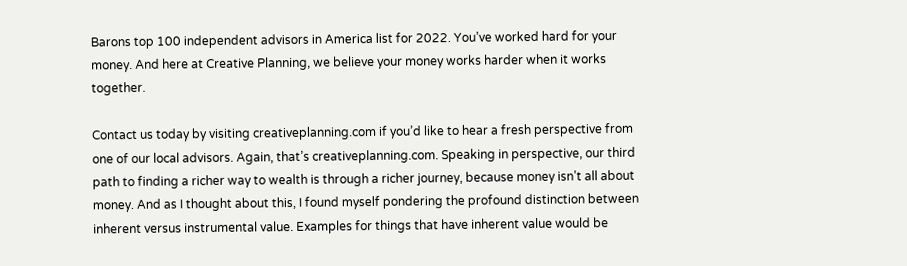Barons top 100 independent advisors in America list for 2022. You’ve worked hard for your money. And here at Creative Planning, we believe your money works harder when it works together.

Contact us today by visiting creativeplanning.com if you’d like to hear a fresh perspective from one of our local advisors. Again, that’s creativeplanning.com. Speaking in perspective, our third path to finding a richer way to wealth is through a richer journey, because money isn’t all about money. And as I thought about this, I found myself pondering the profound distinction between inherent versus instrumental value. Examples for things that have inherent value would be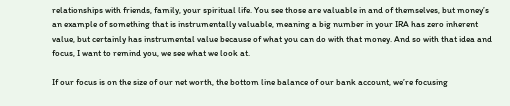relationships with friends, family, your spiritual life. You see those are valuable in and of themselves, but money’s an example of something that is instrumentally valuable, meaning a big number in your IRA has zero inherent value, but certainly has instrumental value because of what you can do with that money. And so with that idea and focus, I want to remind you, we see what we look at.

If our focus is on the size of our net worth, the bottom line balance of our bank account, we’re focusing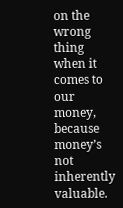on the wrong thing when it comes to our money, because money’s not inherently valuable.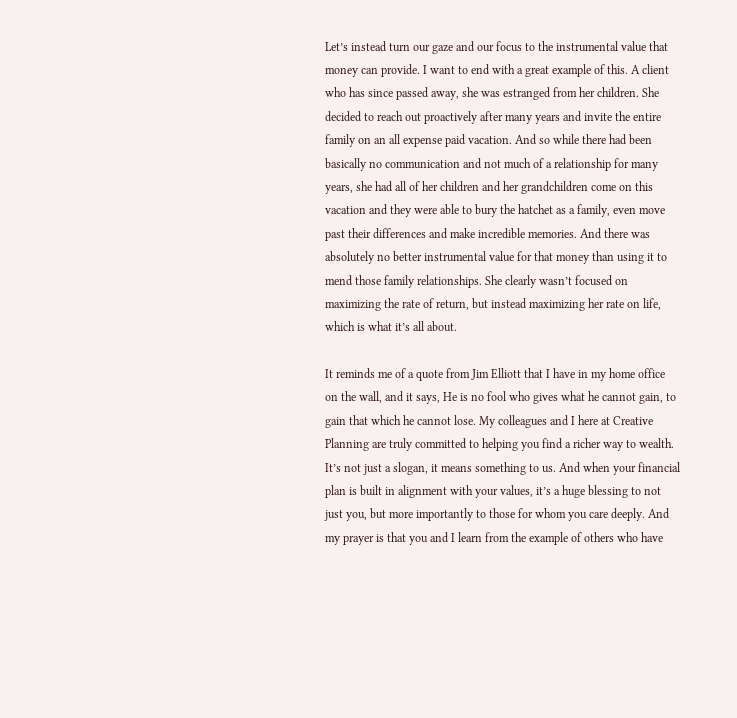Let’s instead turn our gaze and our focus to the instrumental value that money can provide. I want to end with a great example of this. A client who has since passed away, she was estranged from her children. She decided to reach out proactively after many years and invite the entire family on an all expense paid vacation. And so while there had been basically no communication and not much of a relationship for many years, she had all of her children and her grandchildren come on this vacation and they were able to bury the hatchet as a family, even move past their differences and make incredible memories. And there was absolutely no better instrumental value for that money than using it to mend those family relationships. She clearly wasn’t focused on maximizing the rate of return, but instead maximizing her rate on life, which is what it’s all about.

It reminds me of a quote from Jim Elliott that I have in my home office on the wall, and it says, He is no fool who gives what he cannot gain, to gain that which he cannot lose. My colleagues and I here at Creative Planning are truly committed to helping you find a richer way to wealth. It’s not just a slogan, it means something to us. And when your financial plan is built in alignment with your values, it’s a huge blessing to not just you, but more importantly to those for whom you care deeply. And my prayer is that you and I learn from the example of others who have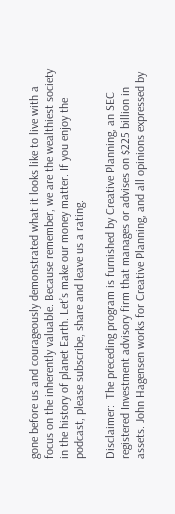gone before us and courageously demonstrated what it looks like to live with a focus on the inherently valuable. Because remember, we are the wealthiest society in the history of planet Earth. Let’s make our money matter. If you enjoy the podcast, please subscribe, share and leave us a rating.

Disclaimer:  The preceding program is furnished by Creative Planning, an SEC registered Investment advisory firm that manages or advises on $225 billion in assets. John Hagensen works for Creative Planning, and all opinions expressed by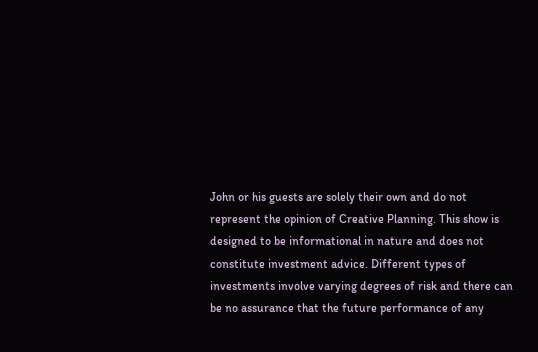John or his guests are solely their own and do not represent the opinion of Creative Planning. This show is designed to be informational in nature and does not constitute investment advice. Different types of investments involve varying degrees of risk and there can be no assurance that the future performance of any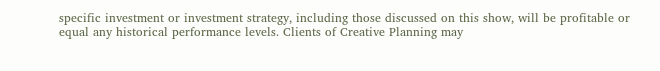specific investment or investment strategy, including those discussed on this show, will be profitable or equal any historical performance levels. Clients of Creative Planning may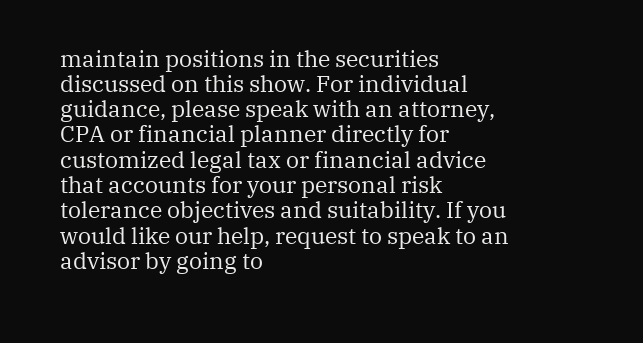maintain positions in the securities discussed on this show. For individual guidance, please speak with an attorney, CPA or financial planner directly for customized legal tax or financial advice that accounts for your personal risk tolerance objectives and suitability. If you would like our help, request to speak to an advisor by going to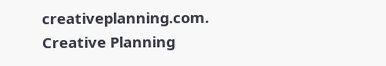creativeplanning.com. Creative Planning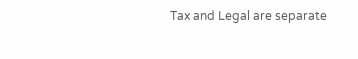Tax and Legal are separate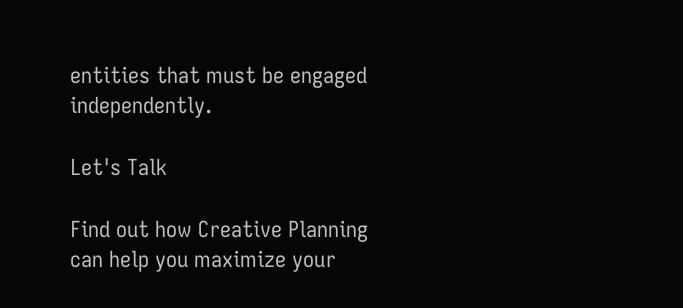entities that must be engaged independently.

Let's Talk

Find out how Creative Planning can help you maximize your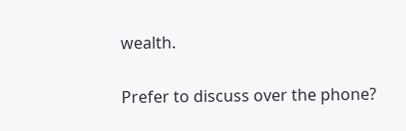wealth.


Prefer to discuss over the phone?